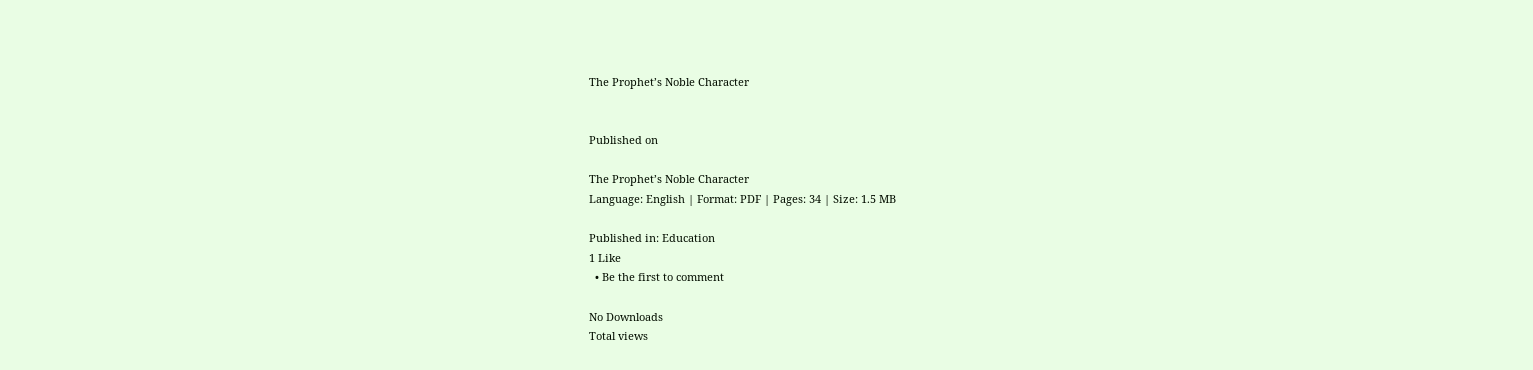The Prophet’s Noble Character


Published on

The Prophet’s Noble Character
Language: English | Format: PDF | Pages: 34 | Size: 1.5 MB

Published in: Education
1 Like
  • Be the first to comment

No Downloads
Total views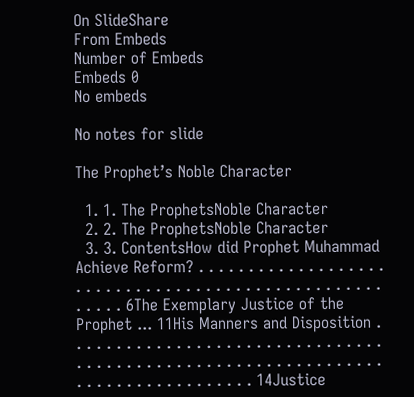On SlideShare
From Embeds
Number of Embeds
Embeds 0
No embeds

No notes for slide

The Prophet’s Noble Character

  1. 1. The ProphetsNoble Character
  2. 2. The ProphetsNoble Character
  3. 3. ContentsHow did Prophet Muhammad Achieve Reform? . . . . . . . . . . . . . . . . . . . . . . . . . . . . . . . . . . . . . . . . . . . . . . . . . . . . . . . 6The Exemplary Justice of the Prophet ... 11His Manners and Disposition . . . . . . . . . . . . . . . . . . . . . . . . . . . . . . . . . . . . . . . . . . . . . . . . . . . . . . . . . . . . . . . . . . . . . . . . . . . . . . . . . 14Justice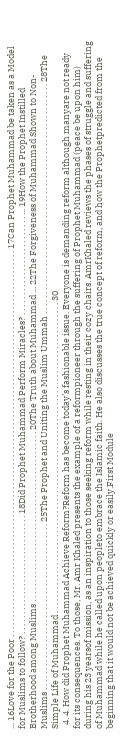... 16Love for the Poor . . . . . . . . . . . . . . . . . . . . . . . . . . . . . . . . . . . . . . . . . . . . . . . . . . . . . . . . . . . . . . . . . . . . . . . . . . . . . . . . . . . . . . . . . . . . . . . . . 17Can Prophet Muhammad be taken as a Model for Muslims to follow? . . . . . . . . . . . . . . . . . . . . . . . . . . . . . . 18Did Prophet Muhammad Perform Miracles? . . . . . . . . . . . . . . . . . . . . . . . . . ... 19How the Prophet Instilled Brotherhood among Muslims . . . . . . . . . . . . . . . . . . . . . . . . . . . . . . . . . . . . . . . . . . . 20The Truth about Muhammad ... 22The Forgiveness of Muhammad Shown to Non-Muslims . . . . . . . . . . . . . . . . . . . . . . . . . . . . . . . . . . . . . . . . . . 25The Prophet and Uniting the Muslim Ummah . . . . . . . . . . . . . . . . . . . . . . . . . . . . . . . . . . . . . . . . . . . . . . . . . . . . . . . . . . 28The Simple Life of Muhammad . . . . . . . . . . . . . . . . . . . . . . . . . . . . . . . . . . . . . . . . . . . . . . . . . . . . . . . . . . . . . . . . . . . . . . . . . . . . . . 30
  4. 4. How did Prophet Muhammad Achieve Reform?Reform has become today’s fashionable issue. Everyone is demanding reform although manyare not ready for its consequences. To those, Mr. Amr Khaled presents the example of a reformpioneer through the suffering of Prophet Muhammad (peace be upon him) during his 23 yearsof mission, as an inspiration to those seeking reform while resting in their cozy chairs. AmrKhaled reviews the phases of struggle and suffering of Muhammad while he called upon peopleto embrace the Islamic faith. He also discusses the true concept of reform, and how the Prophetpredicted from the beginning that it would not be achieved quickly or easily.First Module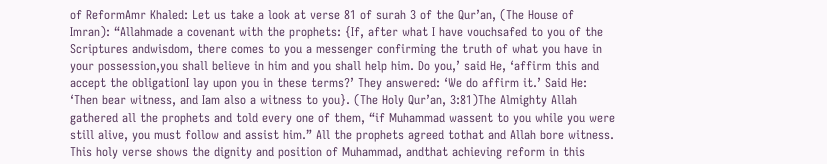of ReformAmr Khaled: Let us take a look at verse 81 of surah 3 of the Qur’an, (The House of Imran): “Allahmade a covenant with the prophets: {If, after what I have vouchsafed to you of the Scriptures andwisdom, there comes to you a messenger confirming the truth of what you have in your possession,you shall believe in him and you shall help him. Do you,’ said He, ‘affirm this and accept the obligationI lay upon you in these terms?’ They answered: ‘We do affirm it.’ Said He: ‘Then bear witness, and Iam also a witness to you}. (The Holy Qur’an, 3:81)The Almighty Allah gathered all the prophets and told every one of them, “if Muhammad wassent to you while you were still alive, you must follow and assist him.” All the prophets agreed tothat and Allah bore witness. This holy verse shows the dignity and position of Muhammad, andthat achieving reform in this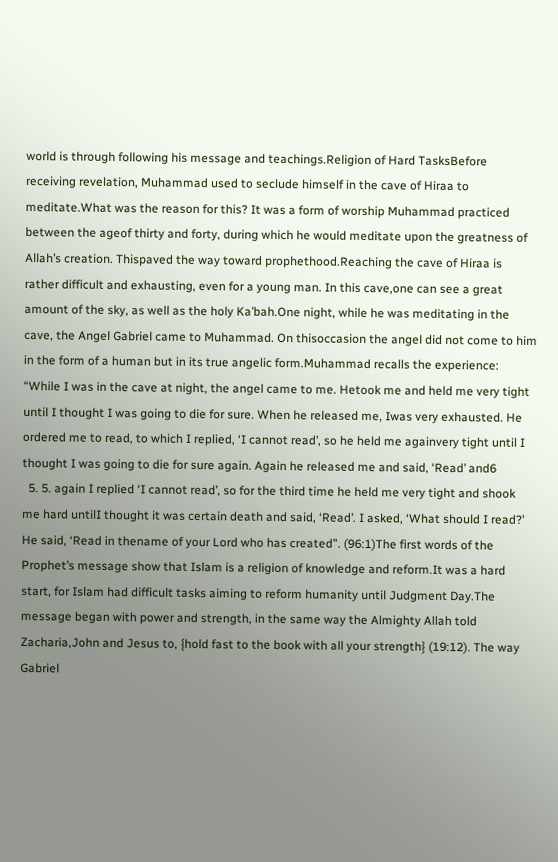world is through following his message and teachings.Religion of Hard TasksBefore receiving revelation, Muhammad used to seclude himself in the cave of Hiraa to meditate.What was the reason for this? It was a form of worship Muhammad practiced between the ageof thirty and forty, during which he would meditate upon the greatness of Allah’s creation. Thispaved the way toward prophethood.Reaching the cave of Hiraa is rather difficult and exhausting, even for a young man. In this cave,one can see a great amount of the sky, as well as the holy Ka’bah.One night, while he was meditating in the cave, the Angel Gabriel came to Muhammad. On thisoccasion the angel did not come to him in the form of a human but in its true angelic form.Muhammad recalls the experience: “While I was in the cave at night, the angel came to me. Hetook me and held me very tight until I thought I was going to die for sure. When he released me, Iwas very exhausted. He ordered me to read, to which I replied, ‘I cannot read’, so he held me againvery tight until I thought I was going to die for sure again. Again he released me and said, ‘Read’ and6
  5. 5. again I replied ‘I cannot read’, so for the third time he held me very tight and shook me hard untilI thought it was certain death and said, ‘Read’. I asked, ‘What should I read?’ He said, ‘Read in thename of your Lord who has created”. (96:1)The first words of the Prophet’s message show that Islam is a religion of knowledge and reform.It was a hard start, for Islam had difficult tasks aiming to reform humanity until Judgment Day.The message began with power and strength, in the same way the Almighty Allah told Zacharia,John and Jesus to, {hold fast to the book with all your strength} (19:12). The way Gabriel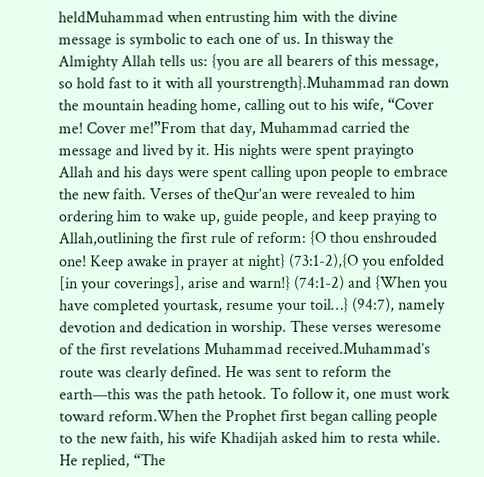heldMuhammad when entrusting him with the divine message is symbolic to each one of us. In thisway the Almighty Allah tells us: {you are all bearers of this message, so hold fast to it with all yourstrength}.Muhammad ran down the mountain heading home, calling out to his wife, “Cover me! Cover me!”From that day, Muhammad carried the message and lived by it. His nights were spent prayingto Allah and his days were spent calling upon people to embrace the new faith. Verses of theQur’an were revealed to him ordering him to wake up, guide people, and keep praying to Allah,outlining the first rule of reform: {O thou enshrouded one! Keep awake in prayer at night} (73:1-2),{O you enfolded [in your coverings], arise and warn!} (74:1-2) and {When you have completed yourtask, resume your toil…} (94:7), namely devotion and dedication in worship. These verses weresome of the first revelations Muhammad received.Muhammad’s route was clearly defined. He was sent to reform the earth—this was the path hetook. To follow it, one must work toward reform.When the Prophet first began calling people to the new faith, his wife Khadijah asked him to resta while. He replied, “The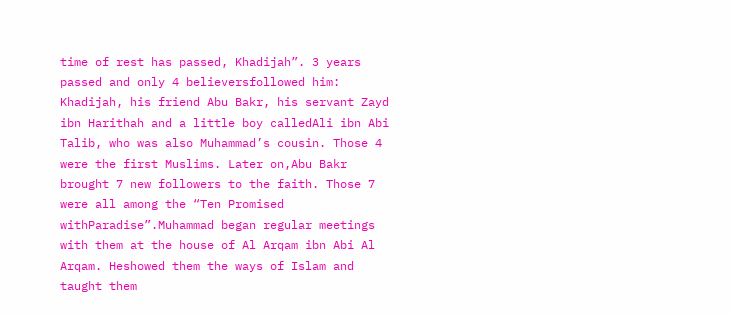time of rest has passed, Khadijah”. 3 years passed and only 4 believersfollowed him: Khadijah, his friend Abu Bakr, his servant Zayd ibn Harithah and a little boy calledAli ibn Abi Talib, who was also Muhammad’s cousin. Those 4 were the first Muslims. Later on,Abu Bakr brought 7 new followers to the faith. Those 7 were all among the “Ten Promised withParadise”.Muhammad began regular meetings with them at the house of Al Arqam ibn Abi Al Arqam. Heshowed them the ways of Islam and taught them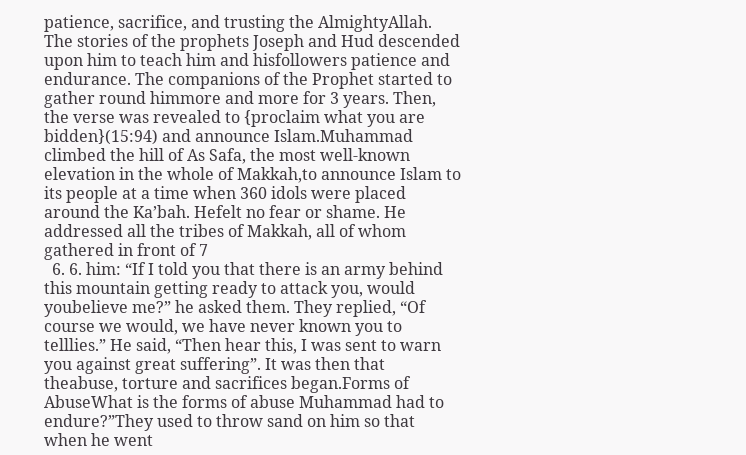patience, sacrifice, and trusting the AlmightyAllah. The stories of the prophets Joseph and Hud descended upon him to teach him and hisfollowers patience and endurance. The companions of the Prophet started to gather round himmore and more for 3 years. Then, the verse was revealed to {proclaim what you are bidden}(15:94) and announce Islam.Muhammad climbed the hill of As Safa, the most well-known elevation in the whole of Makkah,to announce Islam to its people at a time when 360 idols were placed around the Ka’bah. Hefelt no fear or shame. He addressed all the tribes of Makkah, all of whom gathered in front of 7
  6. 6. him: “If I told you that there is an army behind this mountain getting ready to attack you, would youbelieve me?” he asked them. They replied, “Of course we would, we have never known you to telllies.” He said, “Then hear this, I was sent to warn you against great suffering”. It was then that theabuse, torture and sacrifices began.Forms of AbuseWhat is the forms of abuse Muhammad had to endure?”They used to throw sand on him so that when he went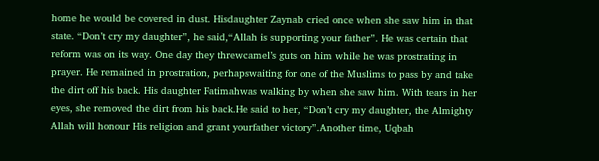home he would be covered in dust. Hisdaughter Zaynab cried once when she saw him in that state. “Don’t cry my daughter”, he said,“Allah is supporting your father”. He was certain that reform was on its way. One day they threwcamel’s guts on him while he was prostrating in prayer. He remained in prostration, perhapswaiting for one of the Muslims to pass by and take the dirt off his back. His daughter Fatimahwas walking by when she saw him. With tears in her eyes, she removed the dirt from his back.He said to her, “Don’t cry my daughter, the Almighty Allah will honour His religion and grant yourfather victory”.Another time, Uqbah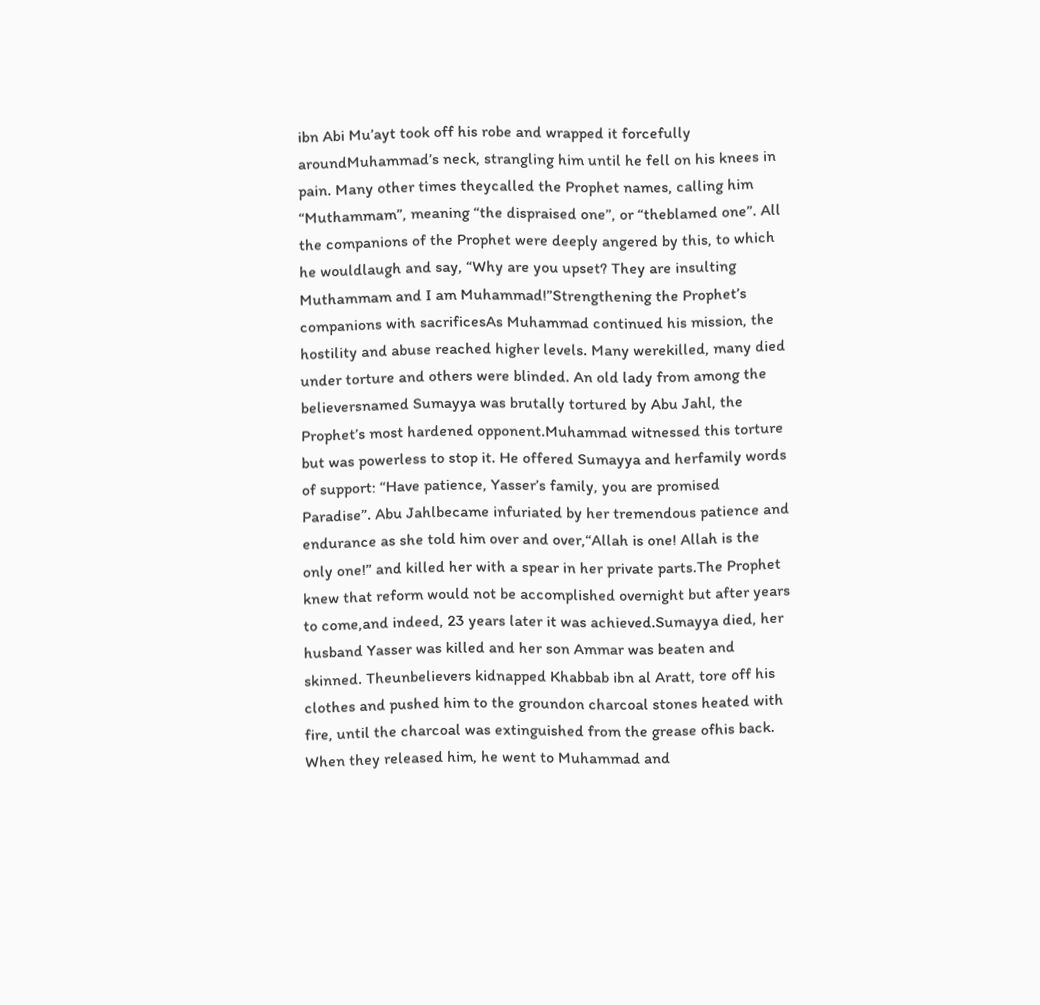ibn Abi Mu’ayt took off his robe and wrapped it forcefully aroundMuhammad’s neck, strangling him until he fell on his knees in pain. Many other times theycalled the Prophet names, calling him “Muthammam”, meaning “the dispraised one”, or “theblamed one”. All the companions of the Prophet were deeply angered by this, to which he wouldlaugh and say, “Why are you upset? They are insulting Muthammam and I am Muhammad!”Strengthening the Prophet’s companions with sacrificesAs Muhammad continued his mission, the hostility and abuse reached higher levels. Many werekilled, many died under torture and others were blinded. An old lady from among the believersnamed Sumayya was brutally tortured by Abu Jahl, the Prophet’s most hardened opponent.Muhammad witnessed this torture but was powerless to stop it. He offered Sumayya and herfamily words of support: “Have patience, Yasser’s family, you are promised Paradise”. Abu Jahlbecame infuriated by her tremendous patience and endurance as she told him over and over,“Allah is one! Allah is the only one!” and killed her with a spear in her private parts.The Prophet knew that reform would not be accomplished overnight but after years to come,and indeed, 23 years later it was achieved.Sumayya died, her husband Yasser was killed and her son Ammar was beaten and skinned. Theunbelievers kidnapped Khabbab ibn al Aratt, tore off his clothes and pushed him to the groundon charcoal stones heated with fire, until the charcoal was extinguished from the grease ofhis back. When they released him, he went to Muhammad and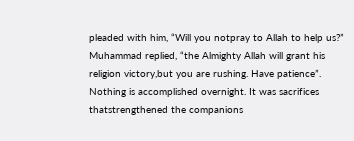pleaded with him, “Will you notpray to Allah to help us?” Muhammad replied, “the Almighty Allah will grant his religion victory,but you are rushing. Have patience”. Nothing is accomplished overnight. It was sacrifices thatstrengthened the companions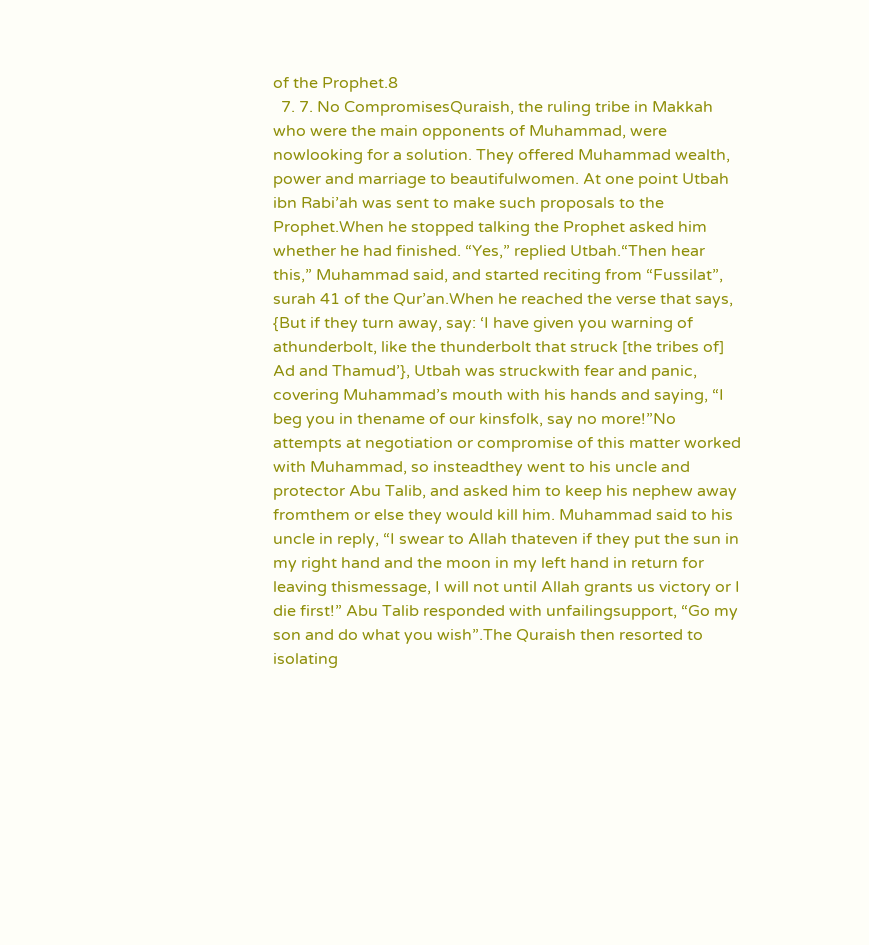of the Prophet.8
  7. 7. No CompromisesQuraish, the ruling tribe in Makkah who were the main opponents of Muhammad, were nowlooking for a solution. They offered Muhammad wealth, power and marriage to beautifulwomen. At one point Utbah ibn Rabi’ah was sent to make such proposals to the Prophet.When he stopped talking the Prophet asked him whether he had finished. “Yes,” replied Utbah.“Then hear this,” Muhammad said, and started reciting from “Fussilat”, surah 41 of the Qur’an.When he reached the verse that says, {But if they turn away, say: ‘I have given you warning of athunderbolt, like the thunderbolt that struck [the tribes of] Ad and Thamud’}, Utbah was struckwith fear and panic, covering Muhammad’s mouth with his hands and saying, “I beg you in thename of our kinsfolk, say no more!”No attempts at negotiation or compromise of this matter worked with Muhammad, so insteadthey went to his uncle and protector Abu Talib, and asked him to keep his nephew away fromthem or else they would kill him. Muhammad said to his uncle in reply, “I swear to Allah thateven if they put the sun in my right hand and the moon in my left hand in return for leaving thismessage, I will not until Allah grants us victory or I die first!” Abu Talib responded with unfailingsupport, “Go my son and do what you wish”.The Quraish then resorted to isolating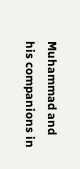Muhammad and his companions in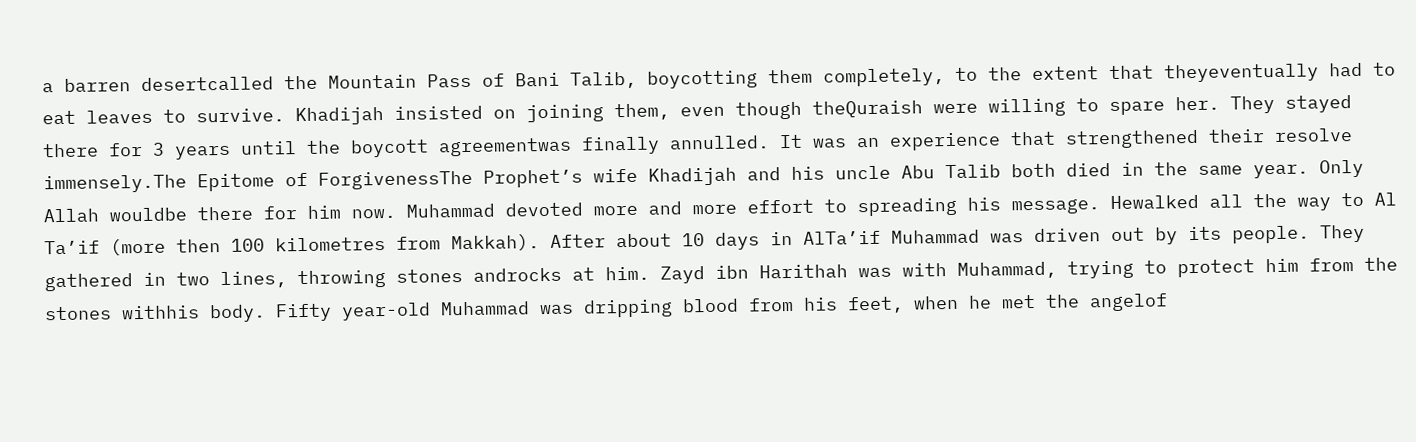a barren desertcalled the Mountain Pass of Bani Talib, boycotting them completely, to the extent that theyeventually had to eat leaves to survive. Khadijah insisted on joining them, even though theQuraish were willing to spare her. They stayed there for 3 years until the boycott agreementwas finally annulled. It was an experience that strengthened their resolve immensely.The Epitome of ForgivenessThe Prophet’s wife Khadijah and his uncle Abu Talib both died in the same year. Only Allah wouldbe there for him now. Muhammad devoted more and more effort to spreading his message. Hewalked all the way to Al Ta’if (more then 100 kilometres from Makkah). After about 10 days in AlTa’if Muhammad was driven out by its people. They gathered in two lines, throwing stones androcks at him. Zayd ibn Harithah was with Muhammad, trying to protect him from the stones withhis body. Fifty year-old Muhammad was dripping blood from his feet, when he met the angelof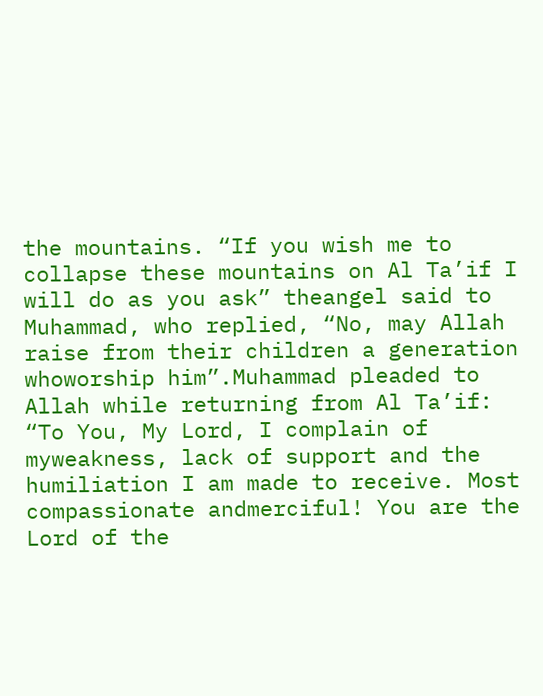the mountains. “If you wish me to collapse these mountains on Al Ta’if I will do as you ask” theangel said to Muhammad, who replied, “No, may Allah raise from their children a generation whoworship him”.Muhammad pleaded to Allah while returning from Al Ta’if: “To You, My Lord, I complain of myweakness, lack of support and the humiliation I am made to receive. Most compassionate andmerciful! You are the Lord of the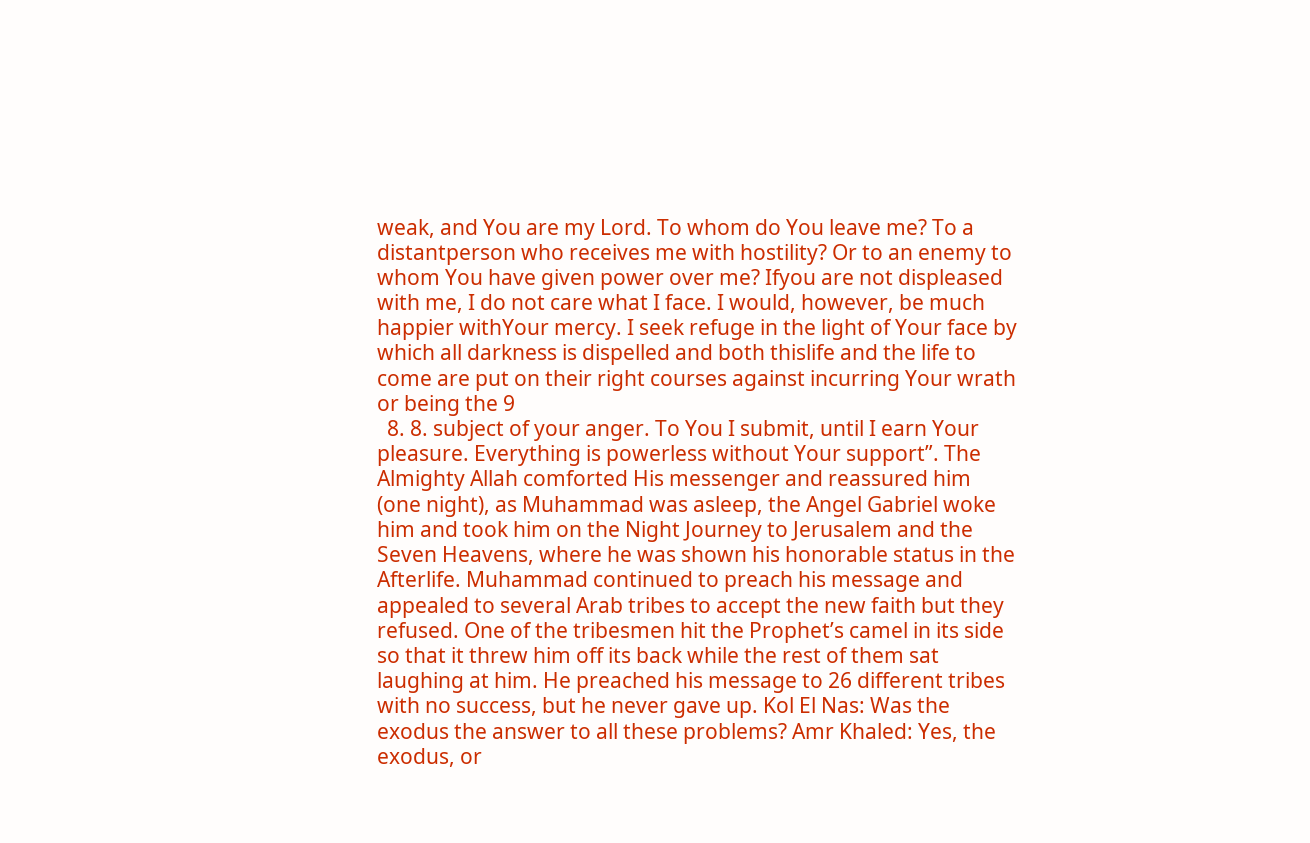weak, and You are my Lord. To whom do You leave me? To a distantperson who receives me with hostility? Or to an enemy to whom You have given power over me? Ifyou are not displeased with me, I do not care what I face. I would, however, be much happier withYour mercy. I seek refuge in the light of Your face by which all darkness is dispelled and both thislife and the life to come are put on their right courses against incurring Your wrath or being the 9
  8. 8. subject of your anger. To You I submit, until I earn Your pleasure. Everything is powerless without Your support”. The Almighty Allah comforted His messenger and reassured him (one night), as Muhammad was asleep, the Angel Gabriel woke him and took him on the Night Journey to Jerusalem and the Seven Heavens, where he was shown his honorable status in the Afterlife. Muhammad continued to preach his message and appealed to several Arab tribes to accept the new faith but they refused. One of the tribesmen hit the Prophet’s camel in its side so that it threw him off its back while the rest of them sat laughing at him. He preached his message to 26 different tribes with no success, but he never gave up. Kol El Nas: Was the exodus the answer to all these problems? Amr Khaled: Yes, the exodus, or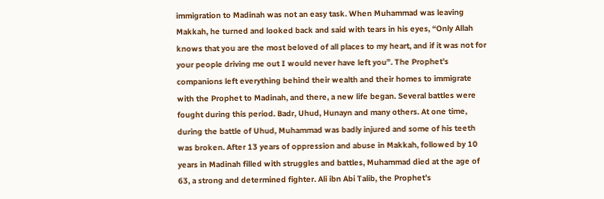immigration to Madinah was not an easy task. When Muhammad was leaving Makkah, he turned and looked back and said with tears in his eyes, “Only Allah knows that you are the most beloved of all places to my heart, and if it was not for your people driving me out I would never have left you”. The Prophet’s companions left everything behind their wealth and their homes to immigrate with the Prophet to Madinah, and there, a new life began. Several battles were fought during this period. Badr, Uhud, Hunayn and many others. At one time, during the battle of Uhud, Muhammad was badly injured and some of his teeth was broken. After 13 years of oppression and abuse in Makkah, followed by 10 years in Madinah filled with struggles and battles, Muhammad died at the age of 63, a strong and determined fighter. Ali ibn Abi Talib, the Prophet’s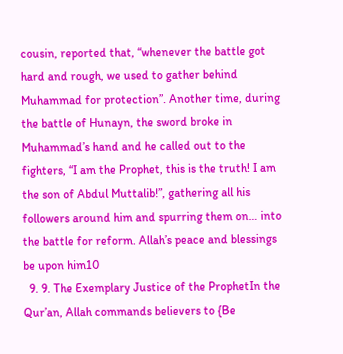cousin, reported that, “whenever the battle got hard and rough, we used to gather behind Muhammad for protection”. Another time, during the battle of Hunayn, the sword broke in Muhammad’s hand and he called out to the fighters, “I am the Prophet, this is the truth! I am the son of Abdul Muttalib!”, gathering all his followers around him and spurring them on… into the battle for reform. Allah’s peace and blessings be upon him10
  9. 9. The Exemplary Justice of the ProphetIn the Qur’an, Allah commands believers to {Be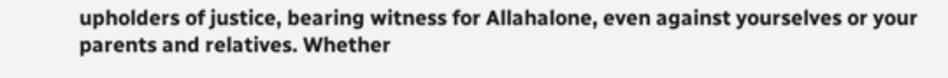upholders of justice, bearing witness for Allahalone, even against yourselves or your parents and relatives. Whether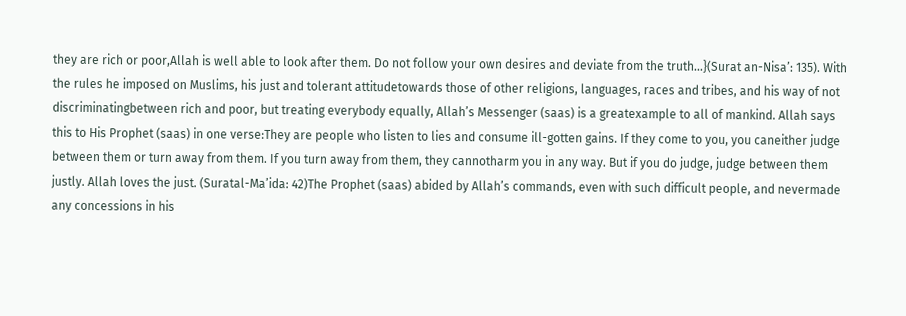they are rich or poor,Allah is well able to look after them. Do not follow your own desires and deviate from the truth...}(Surat an-Nisa’: 135). With the rules he imposed on Muslims, his just and tolerant attitudetowards those of other religions, languages, races and tribes, and his way of not discriminatingbetween rich and poor, but treating everybody equally, Allah’s Messenger (saas) is a greatexample to all of mankind. Allah says this to His Prophet (saas) in one verse:They are people who listen to lies and consume ill-gotten gains. If they come to you, you caneither judge between them or turn away from them. If you turn away from them, they cannotharm you in any way. But if you do judge, judge between them justly. Allah loves the just. (Suratal-Ma’ida: 42)The Prophet (saas) abided by Allah’s commands, even with such difficult people, and nevermade any concessions in his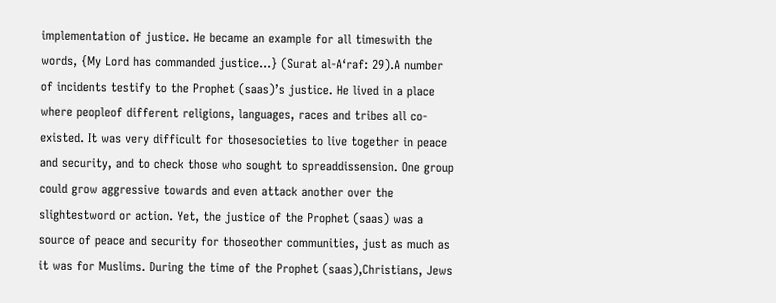implementation of justice. He became an example for all timeswith the words, {My Lord has commanded justice…} (Surat al-A‘raf: 29).A number of incidents testify to the Prophet (saas)’s justice. He lived in a place where peopleof different religions, languages, races and tribes all co-existed. It was very difficult for thosesocieties to live together in peace and security, and to check those who sought to spreaddissension. One group could grow aggressive towards and even attack another over the slightestword or action. Yet, the justice of the Prophet (saas) was a source of peace and security for thoseother communities, just as much as it was for Muslims. During the time of the Prophet (saas),Christians, Jews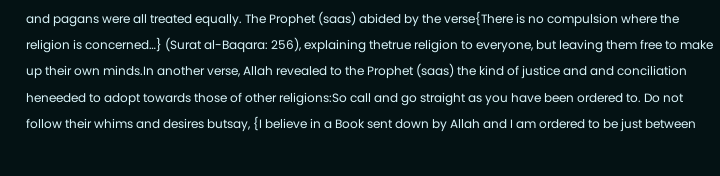and pagans were all treated equally. The Prophet (saas) abided by the verse{There is no compulsion where the religion is concerned…} (Surat al-Baqara: 256), explaining thetrue religion to everyone, but leaving them free to make up their own minds.In another verse, Allah revealed to the Prophet (saas) the kind of justice and and conciliation heneeded to adopt towards those of other religions:So call and go straight as you have been ordered to. Do not follow their whims and desires butsay, {I believe in a Book sent down by Allah and I am ordered to be just between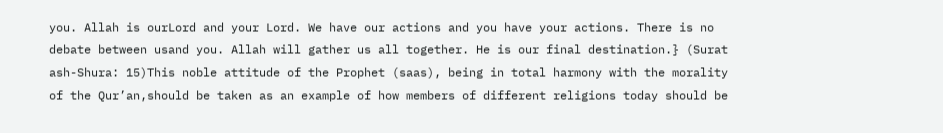you. Allah is ourLord and your Lord. We have our actions and you have your actions. There is no debate between usand you. Allah will gather us all together. He is our final destination.} (Surat ash-Shura: 15)This noble attitude of the Prophet (saas), being in total harmony with the morality of the Qur’an,should be taken as an example of how members of different religions today should be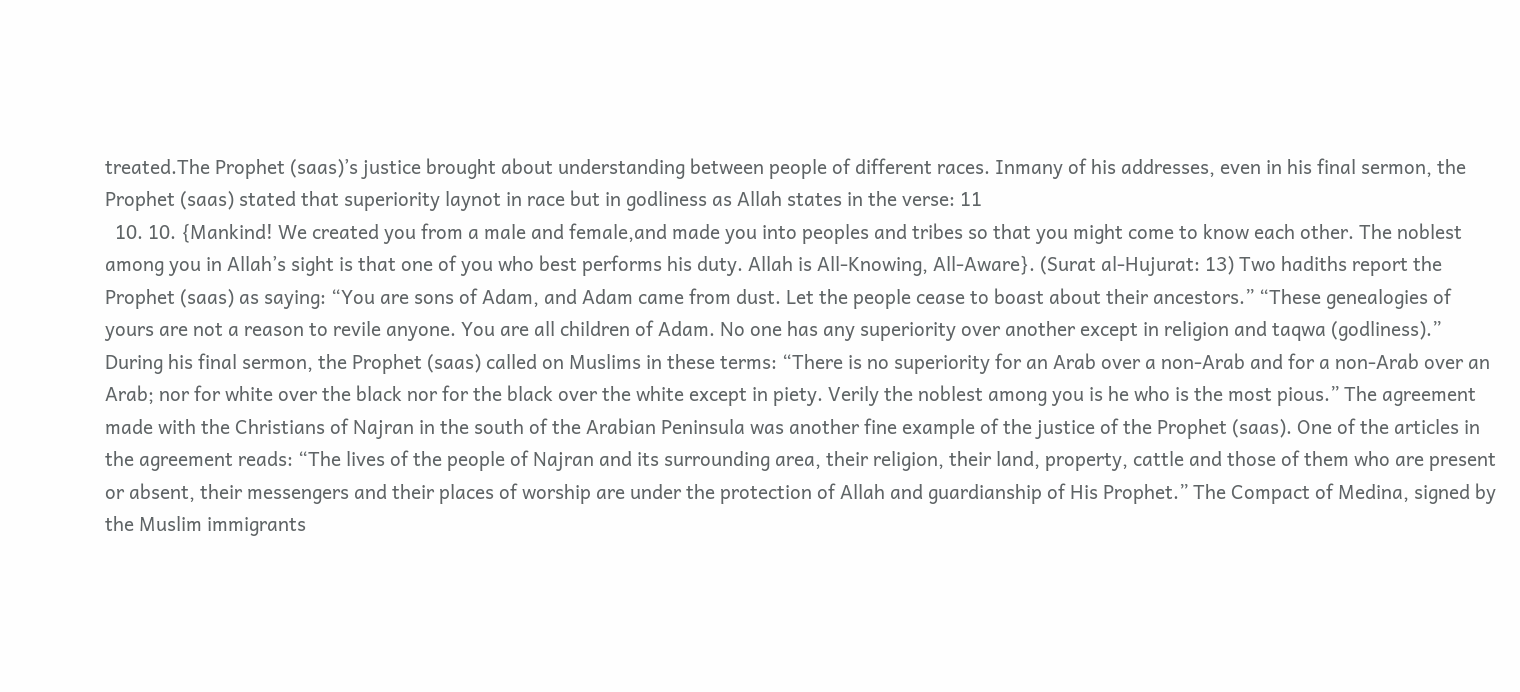treated.The Prophet (saas)’s justice brought about understanding between people of different races. Inmany of his addresses, even in his final sermon, the Prophet (saas) stated that superiority laynot in race but in godliness as Allah states in the verse: 11
  10. 10. {Mankind! We created you from a male and female,and made you into peoples and tribes so that you might come to know each other. The noblest among you in Allah’s sight is that one of you who best performs his duty. Allah is All-Knowing, All-Aware}. (Surat al-Hujurat: 13) Two hadiths report the Prophet (saas) as saying: “You are sons of Adam, and Adam came from dust. Let the people cease to boast about their ancestors.” “These genealogies of yours are not a reason to revile anyone. You are all children of Adam. No one has any superiority over another except in religion and taqwa (godliness).” During his final sermon, the Prophet (saas) called on Muslims in these terms: “There is no superiority for an Arab over a non-Arab and for a non-Arab over an Arab; nor for white over the black nor for the black over the white except in piety. Verily the noblest among you is he who is the most pious.” The agreement made with the Christians of Najran in the south of the Arabian Peninsula was another fine example of the justice of the Prophet (saas). One of the articles in the agreement reads: “The lives of the people of Najran and its surrounding area, their religion, their land, property, cattle and those of them who are present or absent, their messengers and their places of worship are under the protection of Allah and guardianship of His Prophet.” The Compact of Medina, signed by the Muslim immigrants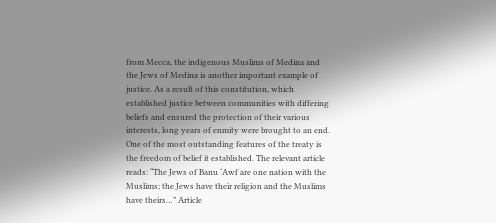from Mecca, the indigenous Muslims of Medina and the Jews of Medina is another important example of justice. As a result of this constitution, which established justice between communities with differing beliefs and ensured the protection of their various interests, long years of enmity were brought to an end. One of the most outstanding features of the treaty is the freedom of belief it established. The relevant article reads: “The Jews of Banu ‘Awf are one nation with the Muslims; the Jews have their religion and the Muslims have theirs…” Article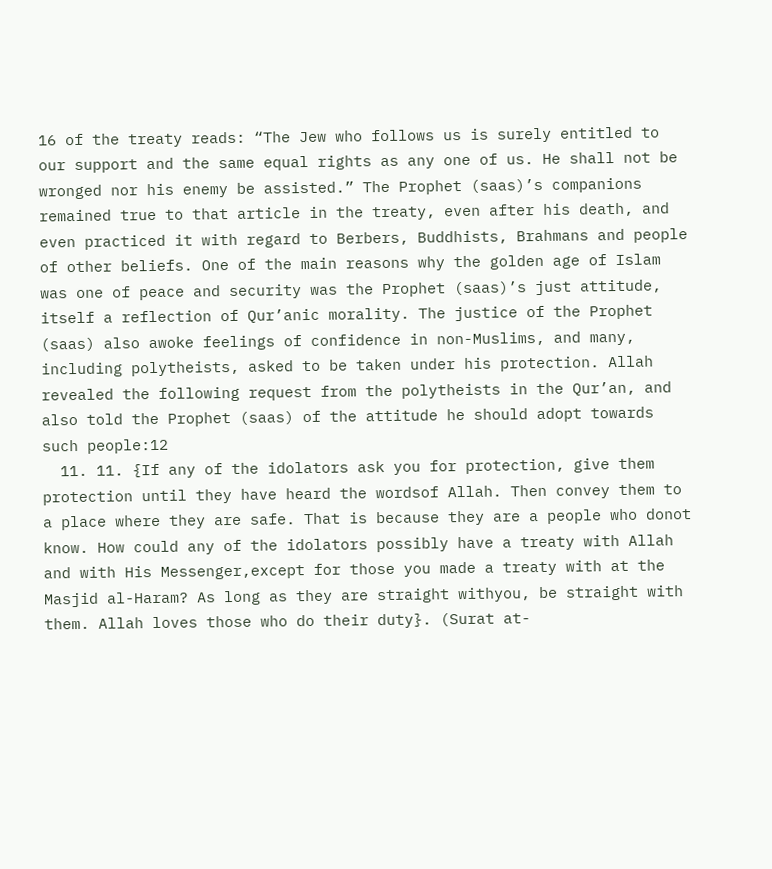16 of the treaty reads: “The Jew who follows us is surely entitled to our support and the same equal rights as any one of us. He shall not be wronged nor his enemy be assisted.” The Prophet (saas)’s companions remained true to that article in the treaty, even after his death, and even practiced it with regard to Berbers, Buddhists, Brahmans and people of other beliefs. One of the main reasons why the golden age of Islam was one of peace and security was the Prophet (saas)’s just attitude, itself a reflection of Qur’anic morality. The justice of the Prophet (saas) also awoke feelings of confidence in non-Muslims, and many, including polytheists, asked to be taken under his protection. Allah revealed the following request from the polytheists in the Qur’an, and also told the Prophet (saas) of the attitude he should adopt towards such people:12
  11. 11. {If any of the idolators ask you for protection, give them protection until they have heard the wordsof Allah. Then convey them to a place where they are safe. That is because they are a people who donot know. How could any of the idolators possibly have a treaty with Allah and with His Messenger,except for those you made a treaty with at the Masjid al-Haram? As long as they are straight withyou, be straight with them. Allah loves those who do their duty}. (Surat at-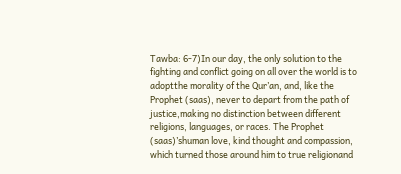Tawba: 6-7)In our day, the only solution to the fighting and conflict going on all over the world is to adoptthe morality of the Qur’an, and, like the Prophet (saas), never to depart from the path of justice,making no distinction between different religions, languages, or races. The Prophet (saas)’shuman love, kind thought and compassion, which turned those around him to true religionand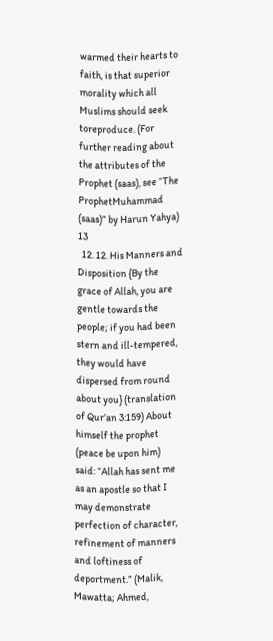warmed their hearts to faith, is that superior morality which all Muslims should seek toreproduce. (For further reading about the attributes of the Prophet (saas), see “The ProphetMuhammad (saas)” by Harun Yahya) 13
  12. 12. His Manners and Disposition {By the grace of Allah, you are gentle towards the people; if you had been stern and ill-tempered, they would have dispersed from round about you} (translation of Qur’an 3:159) About himself the prophet (peace be upon him) said: “Allah has sent me as an apostle so that I may demonstrate perfection of character, refinement of manners and loftiness of deportment.” (Malik, Mawatta; Ahmed,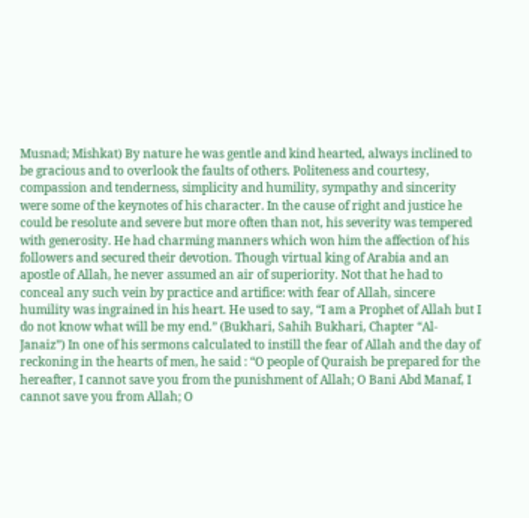Musnad; Mishkat) By nature he was gentle and kind hearted, always inclined to be gracious and to overlook the faults of others. Politeness and courtesy, compassion and tenderness, simplicity and humility, sympathy and sincerity were some of the keynotes of his character. In the cause of right and justice he could be resolute and severe but more often than not, his severity was tempered with generosity. He had charming manners which won him the affection of his followers and secured their devotion. Though virtual king of Arabia and an apostle of Allah, he never assumed an air of superiority. Not that he had to conceal any such vein by practice and artifice: with fear of Allah, sincere humility was ingrained in his heart. He used to say, “I am a Prophet of Allah but I do not know what will be my end.” (Bukhari, Sahih Bukhari, Chapter “Al-Janaiz”) In one of his sermons calculated to instill the fear of Allah and the day of reckoning in the hearts of men, he said : “O people of Quraish be prepared for the hereafter, I cannot save you from the punishment of Allah; O Bani Abd Manaf, I cannot save you from Allah; O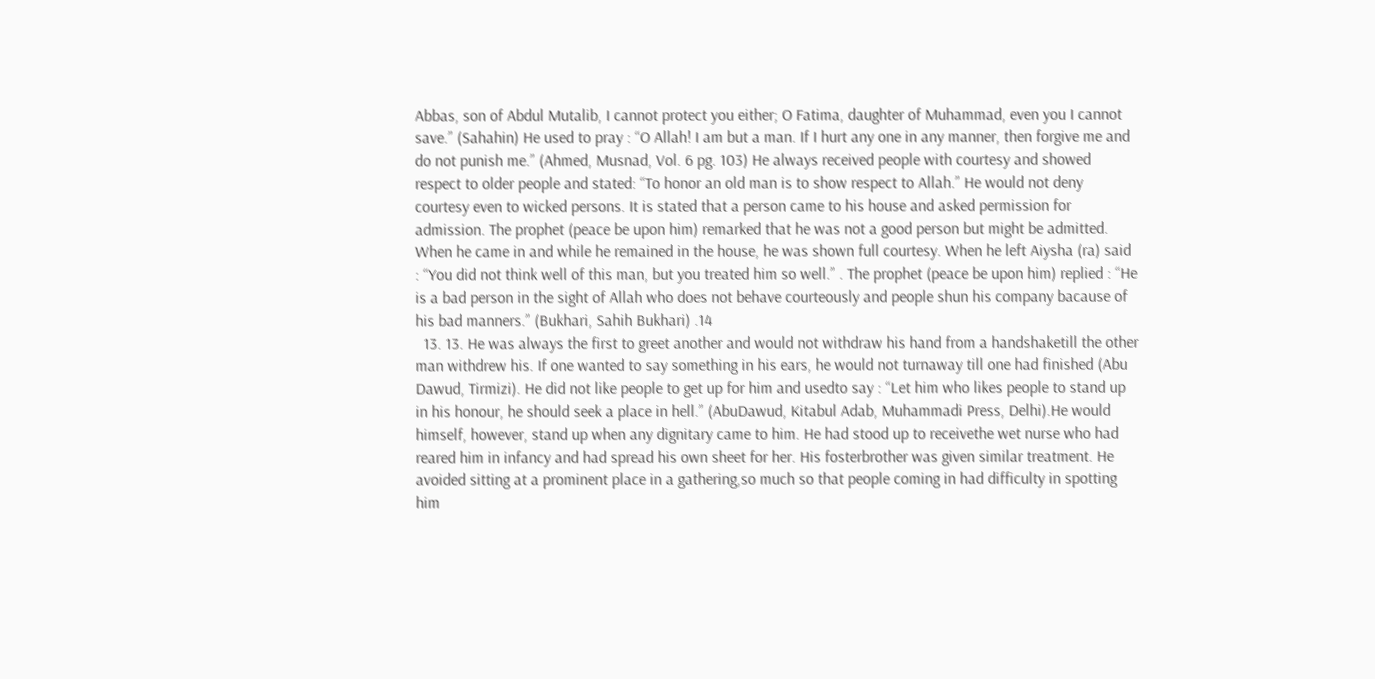Abbas, son of Abdul Mutalib, I cannot protect you either; O Fatima, daughter of Muhammad, even you I cannot save.” (Sahahin) He used to pray : “O Allah! I am but a man. If I hurt any one in any manner, then forgive me and do not punish me.” (Ahmed, Musnad, Vol. 6 pg. 103) He always received people with courtesy and showed respect to older people and stated: “To honor an old man is to show respect to Allah.” He would not deny courtesy even to wicked persons. It is stated that a person came to his house and asked permission for admission. The prophet (peace be upon him) remarked that he was not a good person but might be admitted. When he came in and while he remained in the house, he was shown full courtesy. When he left Aiysha (ra) said : “You did not think well of this man, but you treated him so well.” . The prophet (peace be upon him) replied : “He is a bad person in the sight of Allah who does not behave courteously and people shun his company bacause of his bad manners.” (Bukhari, Sahih Bukhari) .14
  13. 13. He was always the first to greet another and would not withdraw his hand from a handshaketill the other man withdrew his. If one wanted to say something in his ears, he would not turnaway till one had finished (Abu Dawud, Tirmizi). He did not like people to get up for him and usedto say : “Let him who likes people to stand up in his honour, he should seek a place in hell.” (AbuDawud, Kitabul Adab, Muhammadi Press, Delhi).He would himself, however, stand up when any dignitary came to him. He had stood up to receivethe wet nurse who had reared him in infancy and had spread his own sheet for her. His fosterbrother was given similar treatment. He avoided sitting at a prominent place in a gathering,so much so that people coming in had difficulty in spotting him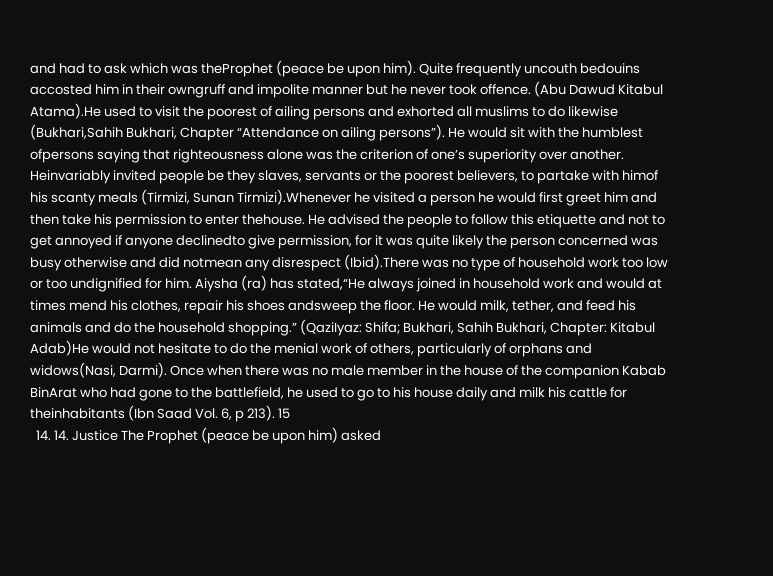and had to ask which was theProphet (peace be upon him). Quite frequently uncouth bedouins accosted him in their owngruff and impolite manner but he never took offence. (Abu Dawud Kitabul Atama).He used to visit the poorest of ailing persons and exhorted all muslims to do likewise (Bukhari,Sahih Bukhari, Chapter “Attendance on ailing persons”). He would sit with the humblest ofpersons saying that righteousness alone was the criterion of one’s superiority over another. Heinvariably invited people be they slaves, servants or the poorest believers, to partake with himof his scanty meals (Tirmizi, Sunan Tirmizi).Whenever he visited a person he would first greet him and then take his permission to enter thehouse. He advised the people to follow this etiquette and not to get annoyed if anyone declinedto give permission, for it was quite likely the person concerned was busy otherwise and did notmean any disrespect (Ibid).There was no type of household work too low or too undignified for him. Aiysha (ra) has stated,“He always joined in household work and would at times mend his clothes, repair his shoes andsweep the floor. He would milk, tether, and feed his animals and do the household shopping.” (QaziIyaz: Shifa; Bukhari, Sahih Bukhari, Chapter: Kitabul Adab)He would not hesitate to do the menial work of others, particularly of orphans and widows(Nasi, Darmi). Once when there was no male member in the house of the companion Kabab BinArat who had gone to the battlefield, he used to go to his house daily and milk his cattle for theinhabitants (Ibn Saad Vol. 6, p 213). 15
  14. 14. Justice The Prophet (peace be upon him) asked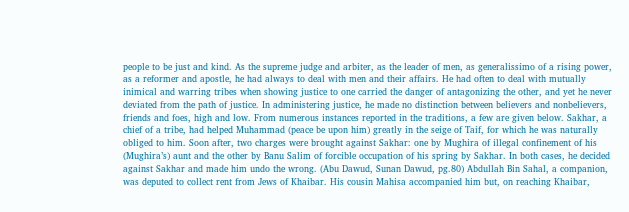people to be just and kind. As the supreme judge and arbiter, as the leader of men, as generalissimo of a rising power, as a reformer and apostle, he had always to deal with men and their affairs. He had often to deal with mutually inimical and warring tribes when showing justice to one carried the danger of antagonizing the other, and yet he never deviated from the path of justice. In administering justice, he made no distinction between believers and nonbelievers, friends and foes, high and low. From numerous instances reported in the traditions, a few are given below. Sakhar, a chief of a tribe, had helped Muhammad (peace be upon him) greatly in the seige of Taif, for which he was naturally obliged to him. Soon after, two charges were brought against Sakhar: one by Mughira of illegal confinement of his (Mughira’s) aunt and the other by Banu Salim of forcible occupation of his spring by Sakhar. In both cases, he decided against Sakhar and made him undo the wrong. (Abu Dawud, Sunan Dawud, pg.80) Abdullah Bin Sahal, a companion, was deputed to collect rent from Jews of Khaibar. His cousin Mahisa accompanied him but, on reaching Khaibar,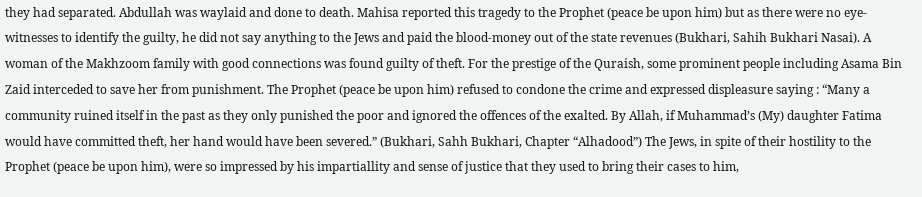they had separated. Abdullah was waylaid and done to death. Mahisa reported this tragedy to the Prophet (peace be upon him) but as there were no eye-witnesses to identify the guilty, he did not say anything to the Jews and paid the blood-money out of the state revenues (Bukhari, Sahih Bukhari Nasai). A woman of the Makhzoom family with good connections was found guilty of theft. For the prestige of the Quraish, some prominent people including Asama Bin Zaid interceded to save her from punishment. The Prophet (peace be upon him) refused to condone the crime and expressed displeasure saying : “Many a community ruined itself in the past as they only punished the poor and ignored the offences of the exalted. By Allah, if Muhammad’s (My) daughter Fatima would have committed theft, her hand would have been severed.” (Bukhari, Sahh Bukhari, Chapter “Alhadood”) The Jews, in spite of their hostility to the Prophet (peace be upon him), were so impressed by his impartiallity and sense of justice that they used to bring their cases to him,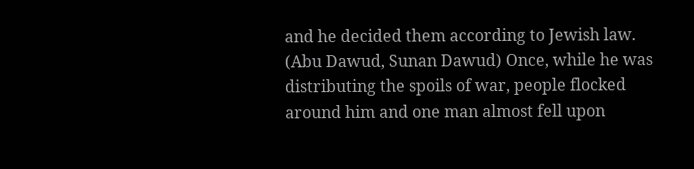and he decided them according to Jewish law. (Abu Dawud, Sunan Dawud) Once, while he was distributing the spoils of war, people flocked around him and one man almost fell upon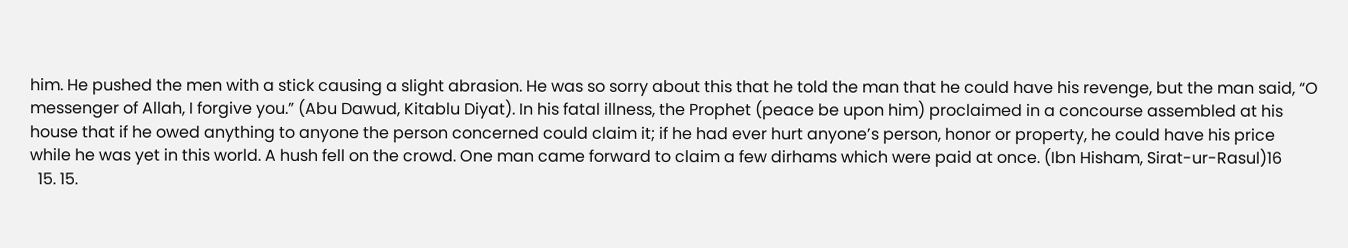him. He pushed the men with a stick causing a slight abrasion. He was so sorry about this that he told the man that he could have his revenge, but the man said, “O messenger of Allah, I forgive you.” (Abu Dawud, Kitablu Diyat). In his fatal illness, the Prophet (peace be upon him) proclaimed in a concourse assembled at his house that if he owed anything to anyone the person concerned could claim it; if he had ever hurt anyone’s person, honor or property, he could have his price while he was yet in this world. A hush fell on the crowd. One man came forward to claim a few dirhams which were paid at once. (Ibn Hisham, Sirat-ur-Rasul)16
  15. 15.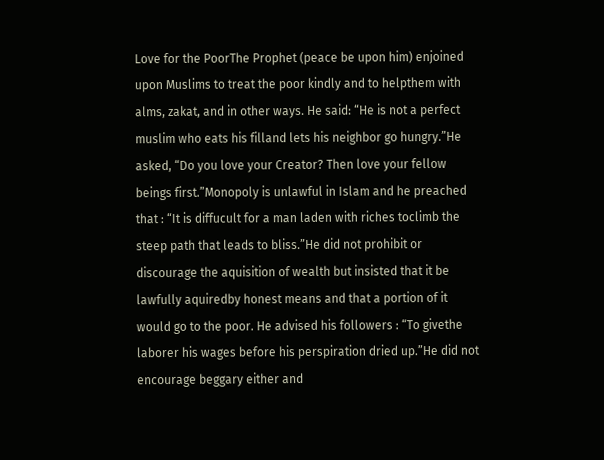Love for the PoorThe Prophet (peace be upon him) enjoined upon Muslims to treat the poor kindly and to helpthem with alms, zakat, and in other ways. He said: “He is not a perfect muslim who eats his filland lets his neighbor go hungry.”He asked, “Do you love your Creator? Then love your fellow beings first.”Monopoly is unlawful in Islam and he preached that : “It is diffucult for a man laden with riches toclimb the steep path that leads to bliss.”He did not prohibit or discourage the aquisition of wealth but insisted that it be lawfully aquiredby honest means and that a portion of it would go to the poor. He advised his followers : “To givethe laborer his wages before his perspiration dried up.”He did not encourage beggary either and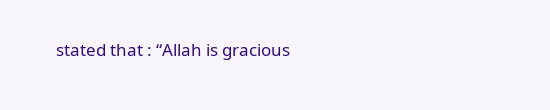stated that : “Allah is gracious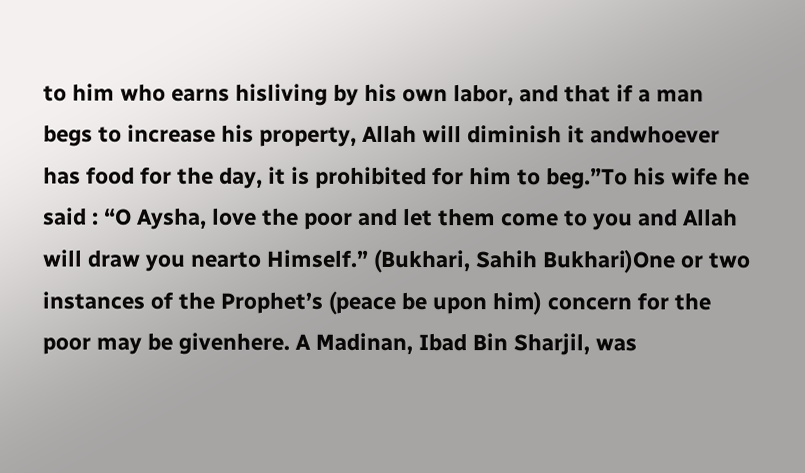to him who earns hisliving by his own labor, and that if a man begs to increase his property, Allah will diminish it andwhoever has food for the day, it is prohibited for him to beg.”To his wife he said : “O Aysha, love the poor and let them come to you and Allah will draw you nearto Himself.” (Bukhari, Sahih Bukhari)One or two instances of the Prophet’s (peace be upon him) concern for the poor may be givenhere. A Madinan, Ibad Bin Sharjil, was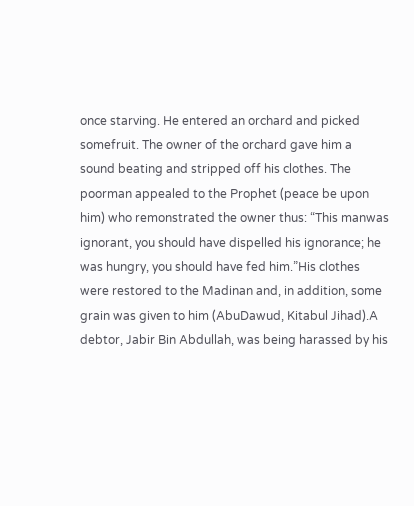once starving. He entered an orchard and picked somefruit. The owner of the orchard gave him a sound beating and stripped off his clothes. The poorman appealed to the Prophet (peace be upon him) who remonstrated the owner thus: “This manwas ignorant, you should have dispelled his ignorance; he was hungry, you should have fed him.”His clothes were restored to the Madinan and, in addition, some grain was given to him (AbuDawud, Kitabul Jihad).A debtor, Jabir Bin Abdullah, was being harassed by his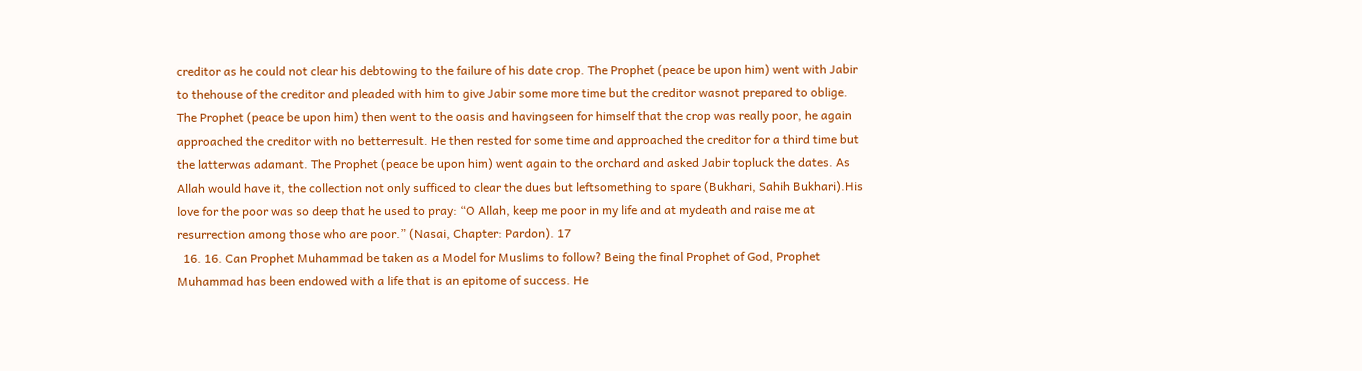creditor as he could not clear his debtowing to the failure of his date crop. The Prophet (peace be upon him) went with Jabir to thehouse of the creditor and pleaded with him to give Jabir some more time but the creditor wasnot prepared to oblige. The Prophet (peace be upon him) then went to the oasis and havingseen for himself that the crop was really poor, he again approached the creditor with no betterresult. He then rested for some time and approached the creditor for a third time but the latterwas adamant. The Prophet (peace be upon him) went again to the orchard and asked Jabir topluck the dates. As Allah would have it, the collection not only sufficed to clear the dues but leftsomething to spare (Bukhari, Sahih Bukhari).His love for the poor was so deep that he used to pray: “O Allah, keep me poor in my life and at mydeath and raise me at resurrection among those who are poor.” (Nasai, Chapter: Pardon). 17
  16. 16. Can Prophet Muhammad be taken as a Model for Muslims to follow? Being the final Prophet of God, Prophet Muhammad has been endowed with a life that is an epitome of success. He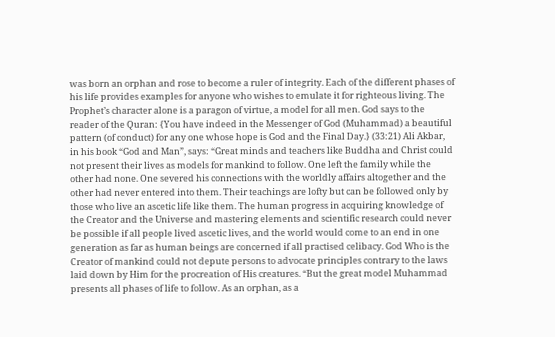was born an orphan and rose to become a ruler of integrity. Each of the different phases of his life provides examples for anyone who wishes to emulate it for righteous living. The Prophet’s character alone is a paragon of virtue, a model for all men. God says to the reader of the Quran: {You have indeed in the Messenger of God (Muhammad) a beautiful pattern (of conduct) for any one whose hope is God and the Final Day.} (33:21) Ali Akbar, in his book “God and Man”, says: “Great minds and teachers like Buddha and Christ could not present their lives as models for mankind to follow. One left the family while the other had none. One severed his connections with the worldly affairs altogether and the other had never entered into them. Their teachings are lofty but can be followed only by those who live an ascetic life like them. The human progress in acquiring knowledge of the Creator and the Universe and mastering elements and scientific research could never be possible if all people lived ascetic lives, and the world would come to an end in one generation as far as human beings are concerned if all practised celibacy. God Who is the Creator of mankind could not depute persons to advocate principles contrary to the laws laid down by Him for the procreation of His creatures. “But the great model Muhammad presents all phases of life to follow. As an orphan, as a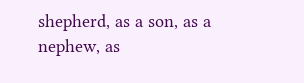shepherd, as a son, as a nephew, as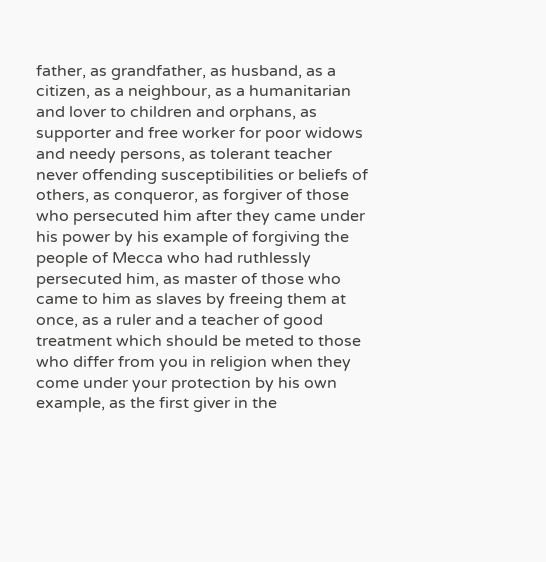father, as grandfather, as husband, as a citizen, as a neighbour, as a humanitarian and lover to children and orphans, as supporter and free worker for poor widows and needy persons, as tolerant teacher never offending susceptibilities or beliefs of others, as conqueror, as forgiver of those who persecuted him after they came under his power by his example of forgiving the people of Mecca who had ruthlessly persecuted him, as master of those who came to him as slaves by freeing them at once, as a ruler and a teacher of good treatment which should be meted to those who differ from you in religion when they come under your protection by his own example, as the first giver in the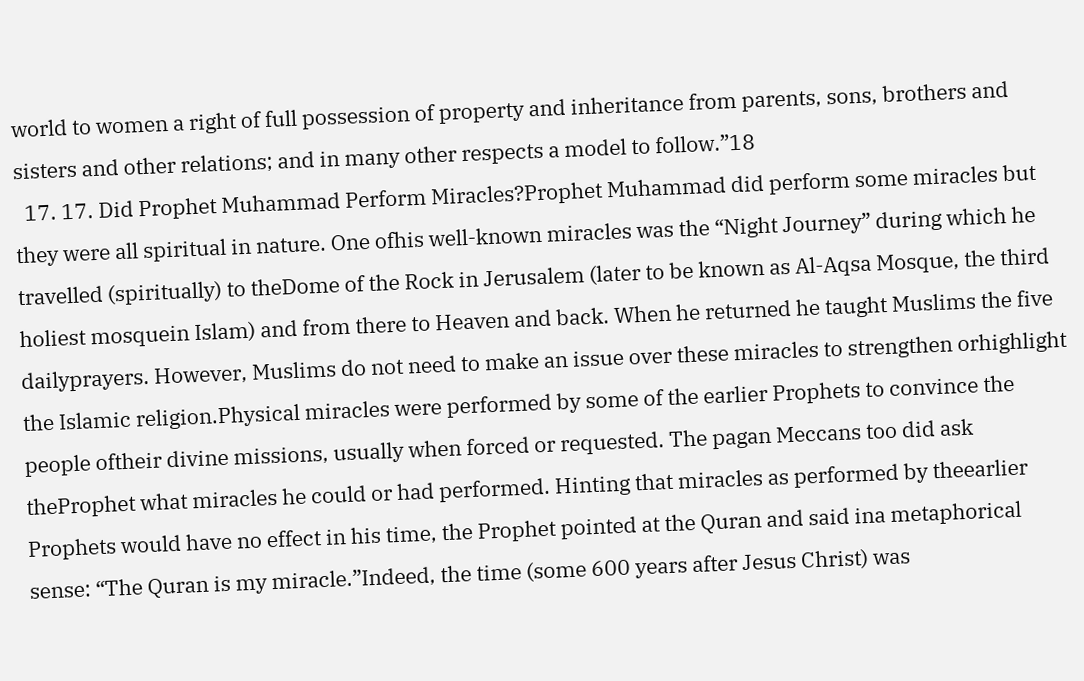world to women a right of full possession of property and inheritance from parents, sons, brothers and sisters and other relations; and in many other respects a model to follow.”18
  17. 17. Did Prophet Muhammad Perform Miracles?Prophet Muhammad did perform some miracles but they were all spiritual in nature. One ofhis well-known miracles was the “Night Journey” during which he travelled (spiritually) to theDome of the Rock in Jerusalem (later to be known as Al-Aqsa Mosque, the third holiest mosquein Islam) and from there to Heaven and back. When he returned he taught Muslims the five dailyprayers. However, Muslims do not need to make an issue over these miracles to strengthen orhighlight the Islamic religion.Physical miracles were performed by some of the earlier Prophets to convince the people oftheir divine missions, usually when forced or requested. The pagan Meccans too did ask theProphet what miracles he could or had performed. Hinting that miracles as performed by theearlier Prophets would have no effect in his time, the Prophet pointed at the Quran and said ina metaphorical sense: “The Quran is my miracle.”Indeed, the time (some 600 years after Jesus Christ) was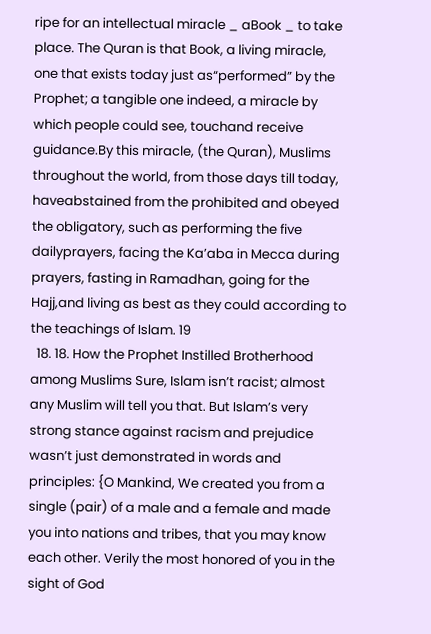ripe for an intellectual miracle _ aBook _ to take place. The Quran is that Book, a living miracle, one that exists today just as“performed” by the Prophet; a tangible one indeed, a miracle by which people could see, touchand receive guidance.By this miracle, (the Quran), Muslims throughout the world, from those days till today, haveabstained from the prohibited and obeyed the obligatory, such as performing the five dailyprayers, facing the Ka’aba in Mecca during prayers, fasting in Ramadhan, going for the Hajj,and living as best as they could according to the teachings of Islam. 19
  18. 18. How the Prophet Instilled Brotherhood among Muslims Sure, Islam isn’t racist; almost any Muslim will tell you that. But Islam’s very strong stance against racism and prejudice wasn’t just demonstrated in words and principles: {O Mankind, We created you from a single (pair) of a male and a female and made you into nations and tribes, that you may know each other. Verily the most honored of you in the sight of God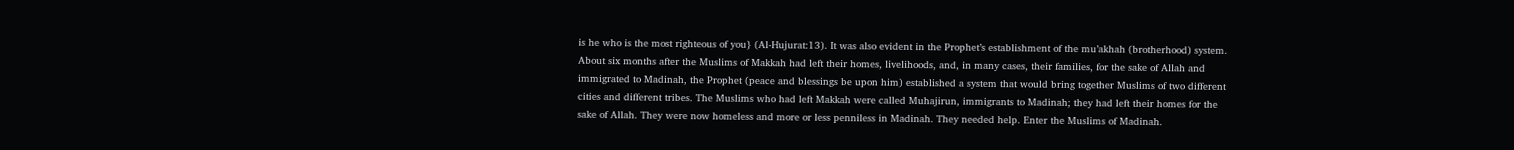is he who is the most righteous of you} (Al-Hujurat:13). It was also evident in the Prophet’s establishment of the mu’akhah (brotherhood) system. About six months after the Muslims of Makkah had left their homes, livelihoods, and, in many cases, their families, for the sake of Allah and immigrated to Madinah, the Prophet (peace and blessings be upon him) established a system that would bring together Muslims of two different cities and different tribes. The Muslims who had left Makkah were called Muhajirun, immigrants to Madinah; they had left their homes for the sake of Allah. They were now homeless and more or less penniless in Madinah. They needed help. Enter the Muslims of Madinah.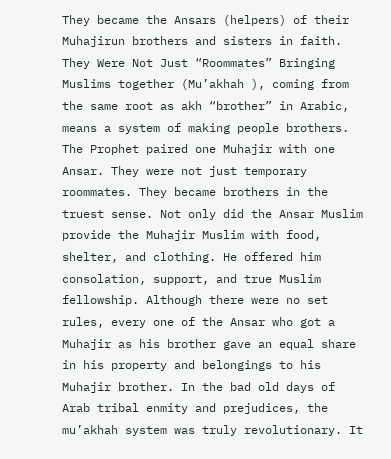They became the Ansars (helpers) of their Muhajirun brothers and sisters in faith. They Were Not Just “Roommates” Bringing Muslims together (Mu’akhah ), coming from the same root as akh “brother” in Arabic, means a system of making people brothers. The Prophet paired one Muhajir with one Ansar. They were not just temporary roommates. They became brothers in the truest sense. Not only did the Ansar Muslim provide the Muhajir Muslim with food, shelter, and clothing. He offered him consolation, support, and true Muslim fellowship. Although there were no set rules, every one of the Ansar who got a Muhajir as his brother gave an equal share in his property and belongings to his Muhajir brother. In the bad old days of Arab tribal enmity and prejudices, the mu’akhah system was truly revolutionary. It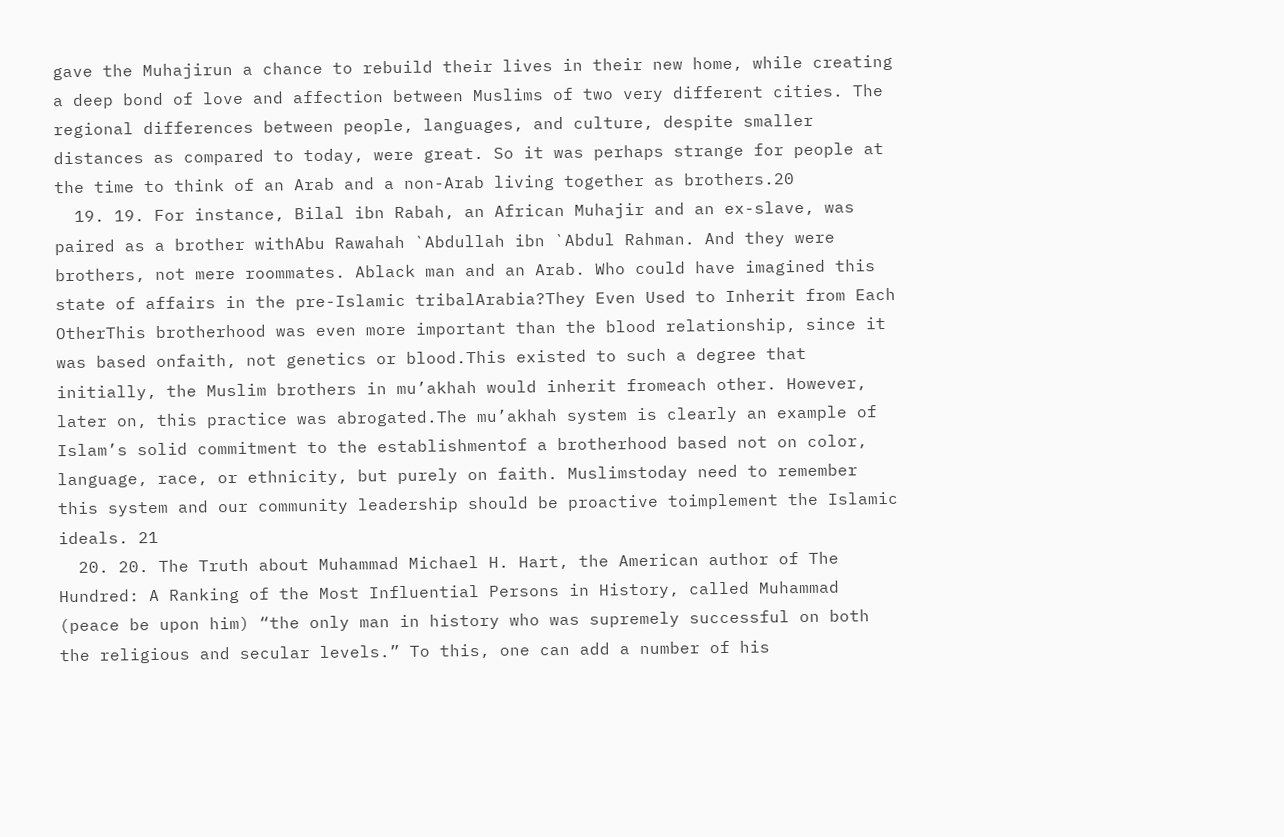gave the Muhajirun a chance to rebuild their lives in their new home, while creating a deep bond of love and affection between Muslims of two very different cities. The regional differences between people, languages, and culture, despite smaller distances as compared to today, were great. So it was perhaps strange for people at the time to think of an Arab and a non-Arab living together as brothers.20
  19. 19. For instance, Bilal ibn Rabah, an African Muhajir and an ex-slave, was paired as a brother withAbu Rawahah `Abdullah ibn `Abdul Rahman. And they were brothers, not mere roommates. Ablack man and an Arab. Who could have imagined this state of affairs in the pre-Islamic tribalArabia?They Even Used to Inherit from Each OtherThis brotherhood was even more important than the blood relationship, since it was based onfaith, not genetics or blood.This existed to such a degree that initially, the Muslim brothers in mu’akhah would inherit fromeach other. However, later on, this practice was abrogated.The mu’akhah system is clearly an example of Islam’s solid commitment to the establishmentof a brotherhood based not on color, language, race, or ethnicity, but purely on faith. Muslimstoday need to remember this system and our community leadership should be proactive toimplement the Islamic ideals. 21
  20. 20. The Truth about Muhammad Michael H. Hart, the American author of The Hundred: A Ranking of the Most Influential Persons in History, called Muhammad (peace be upon him) “the only man in history who was supremely successful on both the religious and secular levels.” To this, one can add a number of his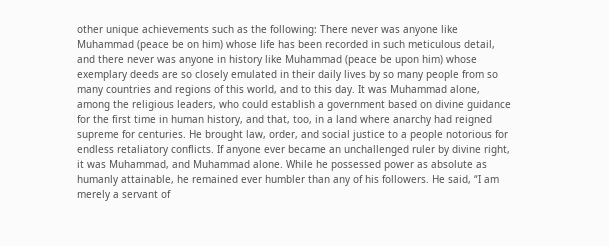other unique achievements such as the following: There never was anyone like Muhammad (peace be on him) whose life has been recorded in such meticulous detail, and there never was anyone in history like Muhammad (peace be upon him) whose exemplary deeds are so closely emulated in their daily lives by so many people from so many countries and regions of this world, and to this day. It was Muhammad alone, among the religious leaders, who could establish a government based on divine guidance for the first time in human history, and that, too, in a land where anarchy had reigned supreme for centuries. He brought law, order, and social justice to a people notorious for endless retaliatory conflicts. If anyone ever became an unchallenged ruler by divine right, it was Muhammad, and Muhammad alone. While he possessed power as absolute as humanly attainable, he remained ever humbler than any of his followers. He said, “I am merely a servant of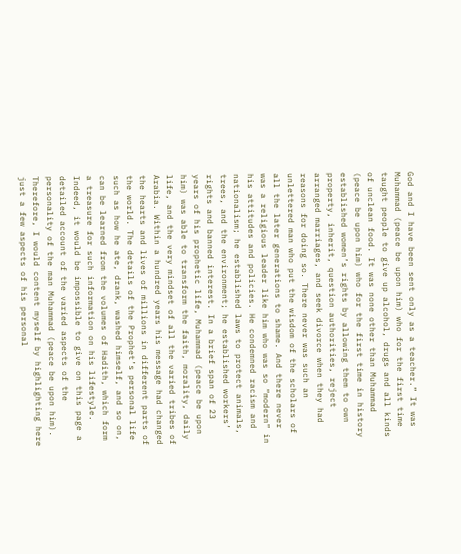God and I have been sent only as a teacher.” It was Muhammad (peace be upon him) who for the first time taught people to give up alcohol, drugs and all kinds of unclean food. It was none other than Muhammad (peace be upon him) who for the first time in history established women’s rights by allowing them to own property, inherit, question authorities, reject arranged marriages, and seek divorce when they had reasons for doing so. There never was such an unlettered man who put the wisdom of the scholars of all the later generations to shame. And there never was a religious leader like him who was so “modern” in his attitudes and policies. He condemned racism and nationalism; he established laws to protect animals, trees, and the environment; he established workers’ rights and banned interest. In a brief span of 23 years of his prophetic life, Muhammad (peace be upon him) was able to transform the faith, morality, daily life, and the very mindset of all the varied tribes of Arabia. Within a hundred years his message had changed the hearts and lives of millions in different parts of the world. The details of the Prophet’s personal life such as how he ate, drank, washed himself, and so on, can be learned from the volumes of Hadith, which form a treasure for such information on his lifestyle. Indeed, it would be impossible to give on this page a detailed account of the varied aspects of the personality of the man Muhammad (peace be upon him). Therefore, I would content myself by highlighting here just a few aspects of his personal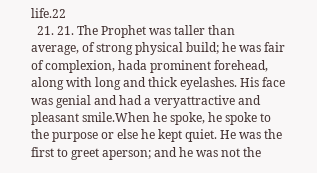life.22
  21. 21. The Prophet was taller than average, of strong physical build; he was fair of complexion, hada prominent forehead, along with long and thick eyelashes. His face was genial and had a veryattractive and pleasant smile.When he spoke, he spoke to the purpose or else he kept quiet. He was the first to greet aperson; and he was not the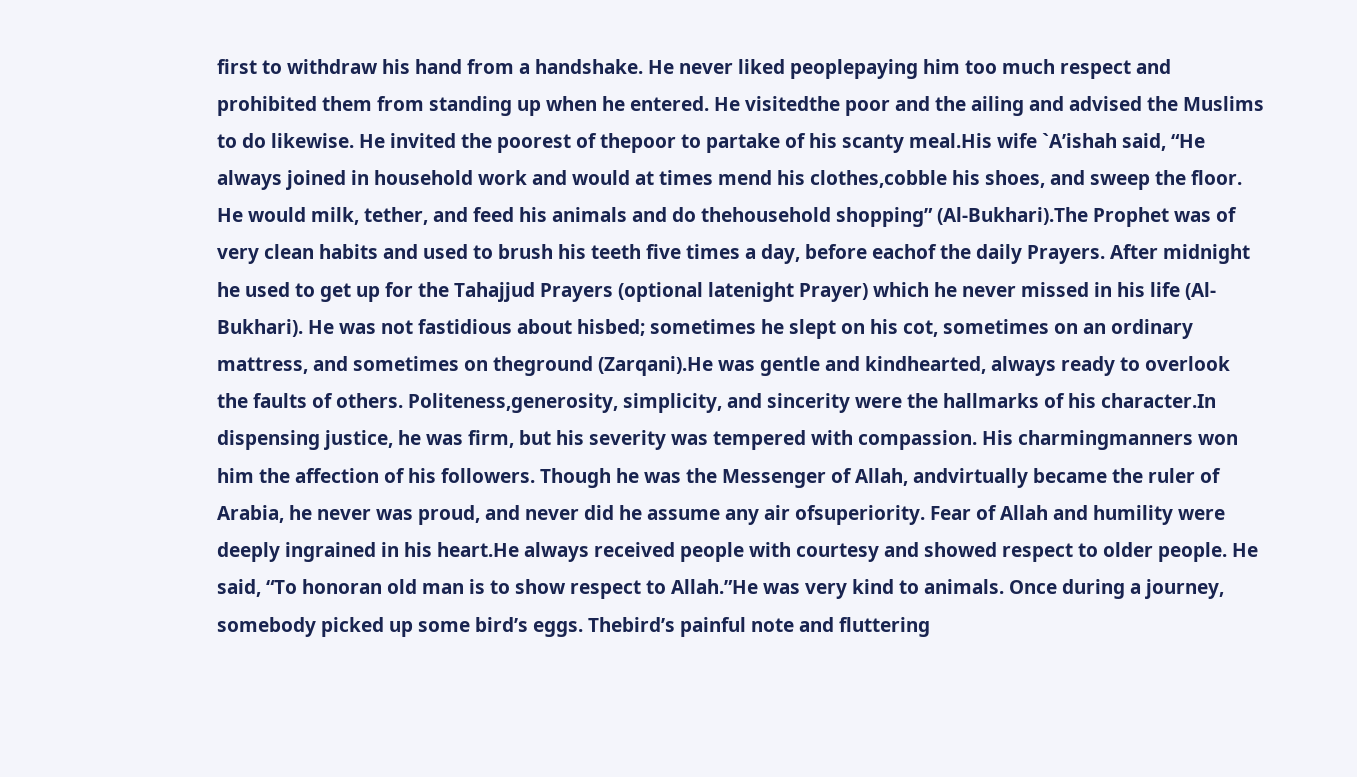first to withdraw his hand from a handshake. He never liked peoplepaying him too much respect and prohibited them from standing up when he entered. He visitedthe poor and the ailing and advised the Muslims to do likewise. He invited the poorest of thepoor to partake of his scanty meal.His wife `A’ishah said, “He always joined in household work and would at times mend his clothes,cobble his shoes, and sweep the floor. He would milk, tether, and feed his animals and do thehousehold shopping” (Al-Bukhari).The Prophet was of very clean habits and used to brush his teeth five times a day, before eachof the daily Prayers. After midnight he used to get up for the Tahajjud Prayers (optional latenight Prayer) which he never missed in his life (Al-Bukhari). He was not fastidious about hisbed; sometimes he slept on his cot, sometimes on an ordinary mattress, and sometimes on theground (Zarqani).He was gentle and kindhearted, always ready to overlook the faults of others. Politeness,generosity, simplicity, and sincerity were the hallmarks of his character.In dispensing justice, he was firm, but his severity was tempered with compassion. His charmingmanners won him the affection of his followers. Though he was the Messenger of Allah, andvirtually became the ruler of Arabia, he never was proud, and never did he assume any air ofsuperiority. Fear of Allah and humility were deeply ingrained in his heart.He always received people with courtesy and showed respect to older people. He said, “To honoran old man is to show respect to Allah.”He was very kind to animals. Once during a journey, somebody picked up some bird’s eggs. Thebird’s painful note and fluttering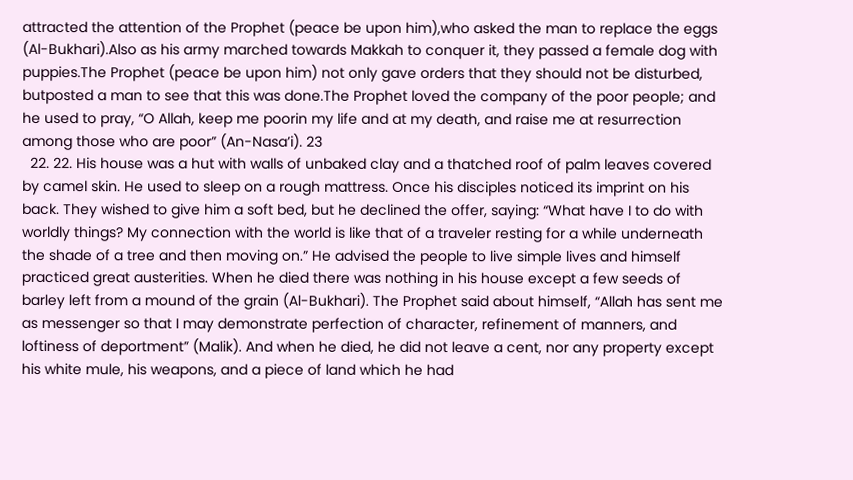attracted the attention of the Prophet (peace be upon him),who asked the man to replace the eggs (Al-Bukhari).Also as his army marched towards Makkah to conquer it, they passed a female dog with puppies.The Prophet (peace be upon him) not only gave orders that they should not be disturbed, butposted a man to see that this was done.The Prophet loved the company of the poor people; and he used to pray, “O Allah, keep me poorin my life and at my death, and raise me at resurrection among those who are poor” (An-Nasa’i). 23
  22. 22. His house was a hut with walls of unbaked clay and a thatched roof of palm leaves covered by camel skin. He used to sleep on a rough mattress. Once his disciples noticed its imprint on his back. They wished to give him a soft bed, but he declined the offer, saying: “What have I to do with worldly things? My connection with the world is like that of a traveler resting for a while underneath the shade of a tree and then moving on.” He advised the people to live simple lives and himself practiced great austerities. When he died there was nothing in his house except a few seeds of barley left from a mound of the grain (Al-Bukhari). The Prophet said about himself, “Allah has sent me as messenger so that I may demonstrate perfection of character, refinement of manners, and loftiness of deportment” (Malik). And when he died, he did not leave a cent, nor any property except his white mule, his weapons, and a piece of land which he had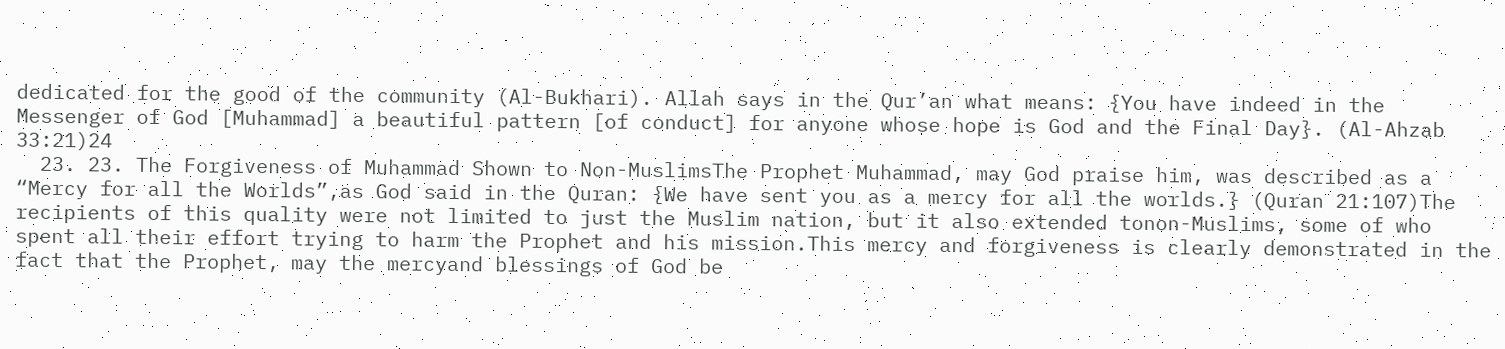dedicated for the good of the community (Al-Bukhari). Allah says in the Qur’an what means: {You have indeed in the Messenger of God [Muhammad] a beautiful pattern [of conduct] for anyone whose hope is God and the Final Day}. (Al-Ahzab 33:21)24
  23. 23. The Forgiveness of Muhammad Shown to Non-MuslimsThe Prophet Muhammad, may God praise him, was described as a “Mercy for all the Worlds”,as God said in the Quran: {We have sent you as a mercy for all the worlds.} (Quran 21:107)The recipients of this quality were not limited to just the Muslim nation, but it also extended tonon-Muslims, some of who spent all their effort trying to harm the Prophet and his mission.This mercy and forgiveness is clearly demonstrated in the fact that the Prophet, may the mercyand blessings of God be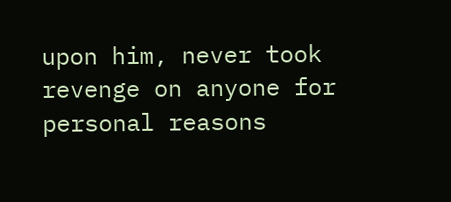upon him, never took revenge on anyone for personal reasons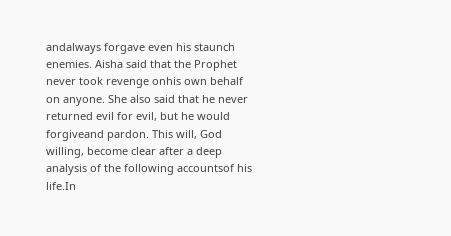andalways forgave even his staunch enemies. Aisha said that the Prophet never took revenge onhis own behalf on anyone. She also said that he never returned evil for evil, but he would forgiveand pardon. This will, God willing, become clear after a deep analysis of the following accountsof his life.In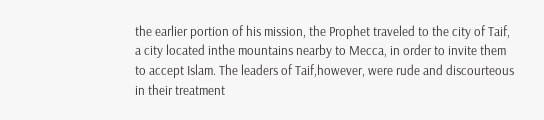the earlier portion of his mission, the Prophet traveled to the city of Taif, a city located inthe mountains nearby to Mecca, in order to invite them to accept Islam. The leaders of Taif,however, were rude and discourteous in their treatment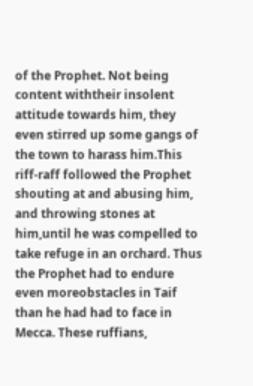of the Prophet. Not being content withtheir insolent attitude towards him, they even stirred up some gangs of the town to harass him.This riff-raff followed the Prophet shouting at and abusing him, and throwing stones at him,until he was compelled to take refuge in an orchard. Thus the Prophet had to endure even moreobstacles in Taif than he had had to face in Mecca. These ruffians,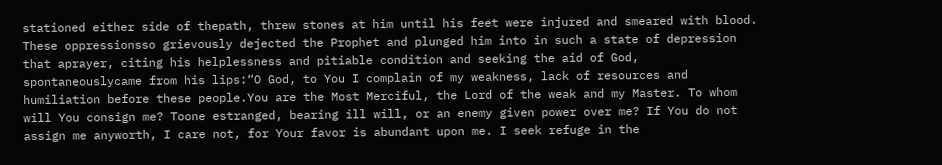stationed either side of thepath, threw stones at him until his feet were injured and smeared with blood. These oppressionsso grievously dejected the Prophet and plunged him into in such a state of depression that aprayer, citing his helplessness and pitiable condition and seeking the aid of God, spontaneouslycame from his lips:“O God, to You I complain of my weakness, lack of resources and humiliation before these people.You are the Most Merciful, the Lord of the weak and my Master. To whom will You consign me? Toone estranged, bearing ill will, or an enemy given power over me? If You do not assign me anyworth, I care not, for Your favor is abundant upon me. I seek refuge in the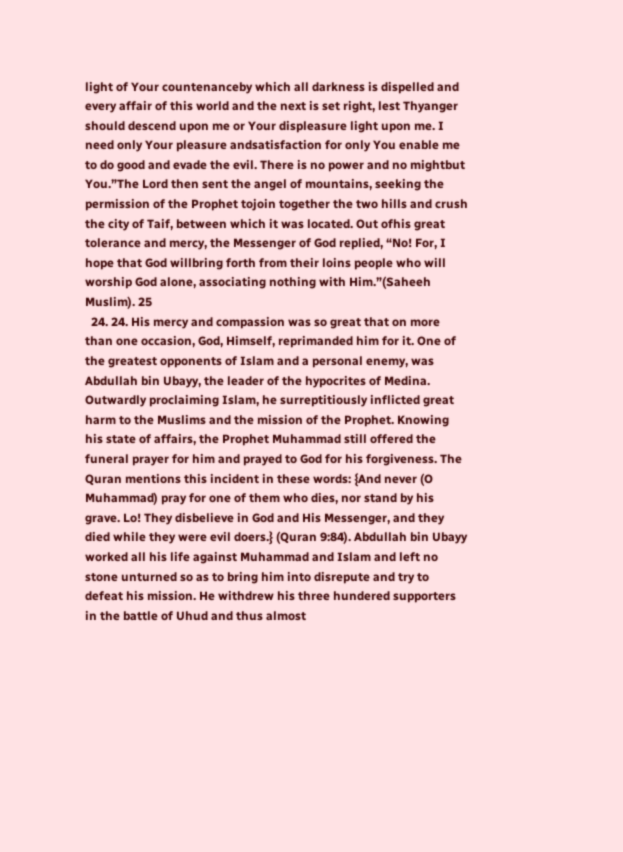light of Your countenanceby which all darkness is dispelled and every affair of this world and the next is set right, lest Thyanger should descend upon me or Your displeasure light upon me. I need only Your pleasure andsatisfaction for only You enable me to do good and evade the evil. There is no power and no mightbut You.”The Lord then sent the angel of mountains, seeking the permission of the Prophet tojoin together the two hills and crush the city of Taif, between which it was located. Out ofhis great tolerance and mercy, the Messenger of God replied, “No! For, I hope that God willbring forth from their loins people who will worship God alone, associating nothing with Him.”(Saheeh Muslim). 25
  24. 24. His mercy and compassion was so great that on more than one occasion, God, Himself, reprimanded him for it. One of the greatest opponents of Islam and a personal enemy, was Abdullah bin Ubayy, the leader of the hypocrites of Medina. Outwardly proclaiming Islam, he surreptitiously inflicted great harm to the Muslims and the mission of the Prophet. Knowing his state of affairs, the Prophet Muhammad still offered the funeral prayer for him and prayed to God for his forgiveness. The Quran mentions this incident in these words: {And never (O Muhammad) pray for one of them who dies, nor stand by his grave. Lo! They disbelieve in God and His Messenger, and they died while they were evil doers.} (Quran 9:84). Abdullah bin Ubayy worked all his life against Muhammad and Islam and left no stone unturned so as to bring him into disrepute and try to defeat his mission. He withdrew his three hundered supporters in the battle of Uhud and thus almost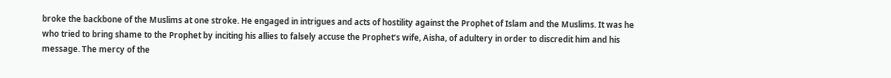broke the backbone of the Muslims at one stroke. He engaged in intrigues and acts of hostility against the Prophet of Islam and the Muslims. It was he who tried to bring shame to the Prophet by inciting his allies to falsely accuse the Prophet’s wife, Aisha, of adultery in order to discredit him and his message. The mercy of the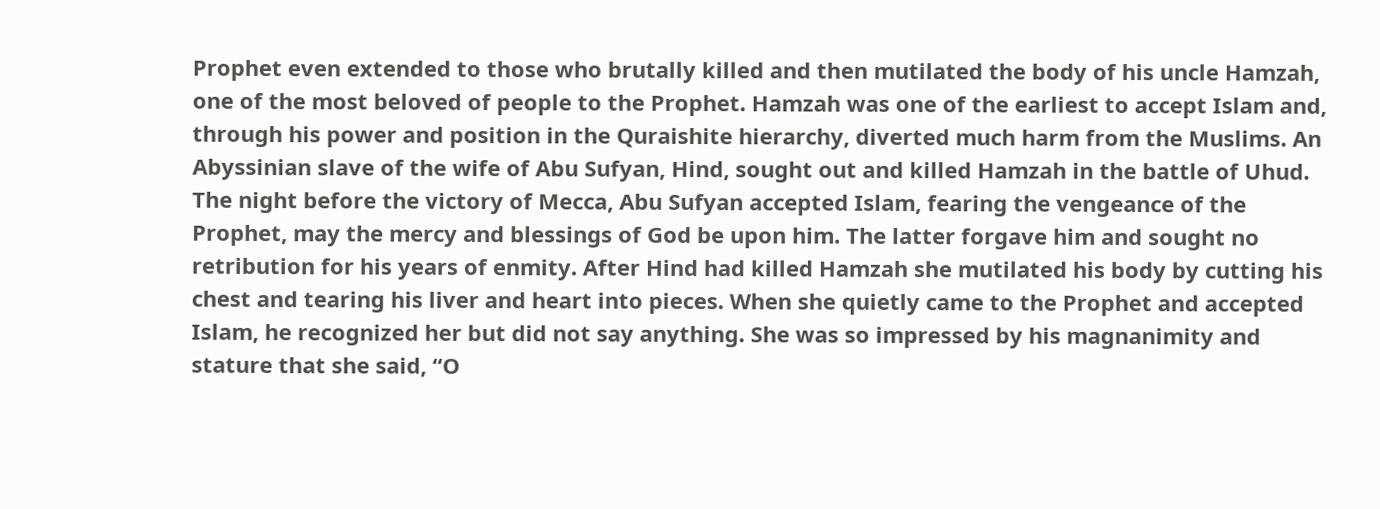Prophet even extended to those who brutally killed and then mutilated the body of his uncle Hamzah, one of the most beloved of people to the Prophet. Hamzah was one of the earliest to accept Islam and, through his power and position in the Quraishite hierarchy, diverted much harm from the Muslims. An Abyssinian slave of the wife of Abu Sufyan, Hind, sought out and killed Hamzah in the battle of Uhud. The night before the victory of Mecca, Abu Sufyan accepted Islam, fearing the vengeance of the Prophet, may the mercy and blessings of God be upon him. The latter forgave him and sought no retribution for his years of enmity. After Hind had killed Hamzah she mutilated his body by cutting his chest and tearing his liver and heart into pieces. When she quietly came to the Prophet and accepted Islam, he recognized her but did not say anything. She was so impressed by his magnanimity and stature that she said, “O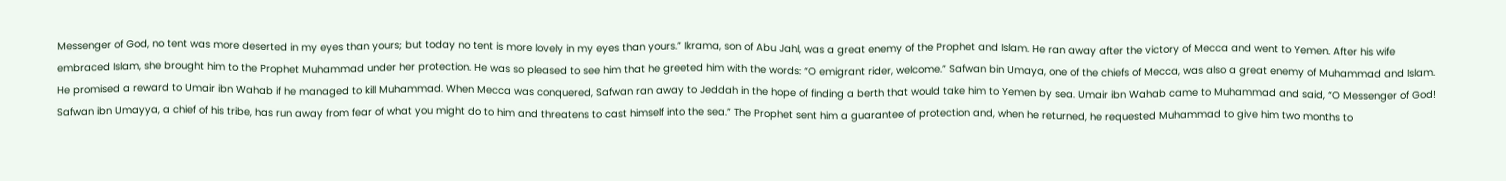Messenger of God, no tent was more deserted in my eyes than yours; but today no tent is more lovely in my eyes than yours.” Ikrama, son of Abu Jahl, was a great enemy of the Prophet and Islam. He ran away after the victory of Mecca and went to Yemen. After his wife embraced Islam, she brought him to the Prophet Muhammad under her protection. He was so pleased to see him that he greeted him with the words: “O emigrant rider, welcome.” Safwan bin Umaya, one of the chiefs of Mecca, was also a great enemy of Muhammad and Islam. He promised a reward to Umair ibn Wahab if he managed to kill Muhammad. When Mecca was conquered, Safwan ran away to Jeddah in the hope of finding a berth that would take him to Yemen by sea. Umair ibn Wahab came to Muhammad and said, “O Messenger of God! Safwan ibn Umayya, a chief of his tribe, has run away from fear of what you might do to him and threatens to cast himself into the sea.” The Prophet sent him a guarantee of protection and, when he returned, he requested Muhammad to give him two months to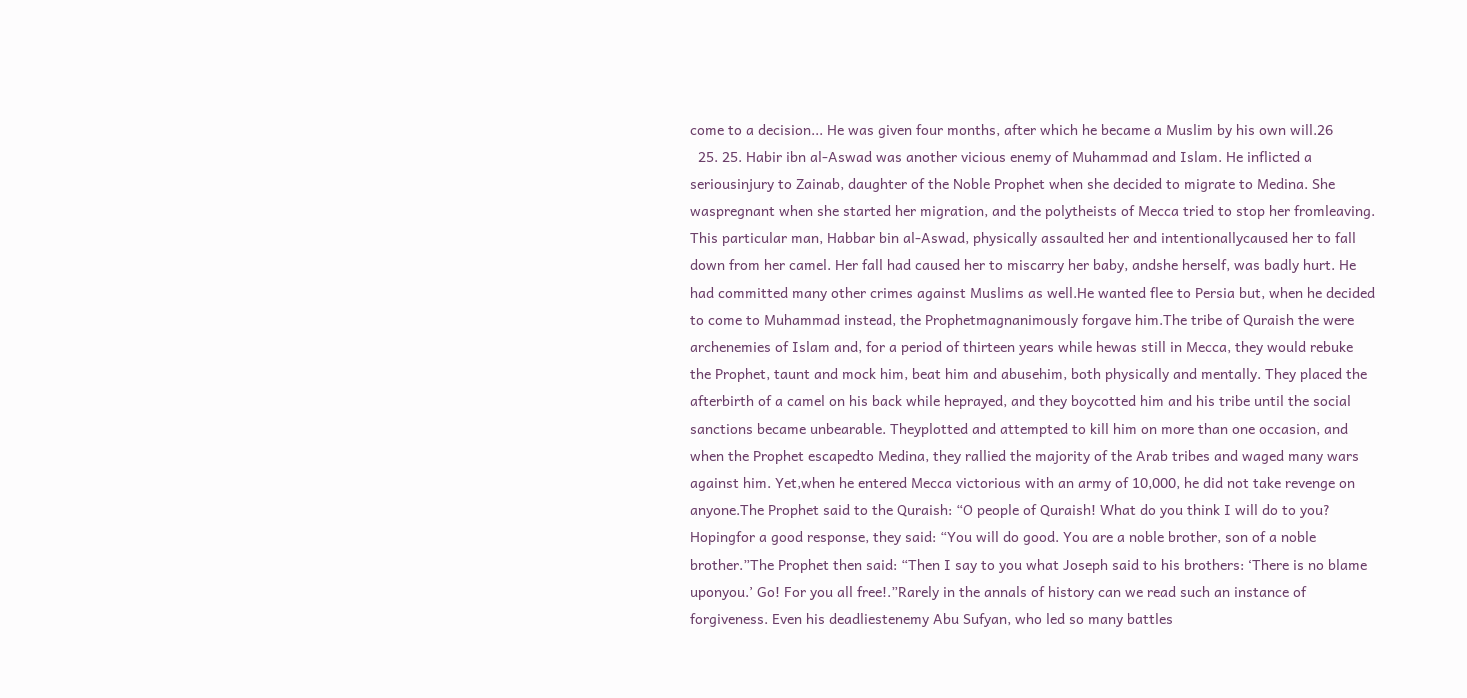come to a decision... He was given four months, after which he became a Muslim by his own will.26
  25. 25. Habir ibn al-Aswad was another vicious enemy of Muhammad and Islam. He inflicted a seriousinjury to Zainab, daughter of the Noble Prophet when she decided to migrate to Medina. She waspregnant when she started her migration, and the polytheists of Mecca tried to stop her fromleaving. This particular man, Habbar bin al-Aswad, physically assaulted her and intentionallycaused her to fall down from her camel. Her fall had caused her to miscarry her baby, andshe herself, was badly hurt. He had committed many other crimes against Muslims as well.He wanted flee to Persia but, when he decided to come to Muhammad instead, the Prophetmagnanimously forgave him.The tribe of Quraish the were archenemies of Islam and, for a period of thirteen years while hewas still in Mecca, they would rebuke the Prophet, taunt and mock him, beat him and abusehim, both physically and mentally. They placed the afterbirth of a camel on his back while heprayed, and they boycotted him and his tribe until the social sanctions became unbearable. Theyplotted and attempted to kill him on more than one occasion, and when the Prophet escapedto Medina, they rallied the majority of the Arab tribes and waged many wars against him. Yet,when he entered Mecca victorious with an army of 10,000, he did not take revenge on anyone.The Prophet said to the Quraish: “O people of Quraish! What do you think I will do to you? Hopingfor a good response, they said: “You will do good. You are a noble brother, son of a noble brother.”The Prophet then said: “Then I say to you what Joseph said to his brothers: ‘There is no blame uponyou.’ Go! For you all free!.”Rarely in the annals of history can we read such an instance of forgiveness. Even his deadliestenemy Abu Sufyan, who led so many battles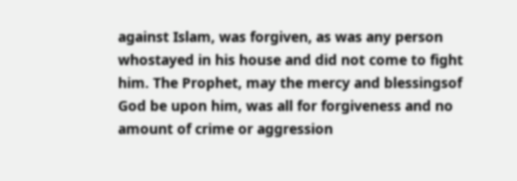against Islam, was forgiven, as was any person whostayed in his house and did not come to fight him. The Prophet, may the mercy and blessingsof God be upon him, was all for forgiveness and no amount of crime or aggression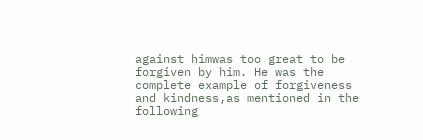against himwas too great to be forgiven by him. He was the complete example of forgiveness and kindness,as mentioned in the following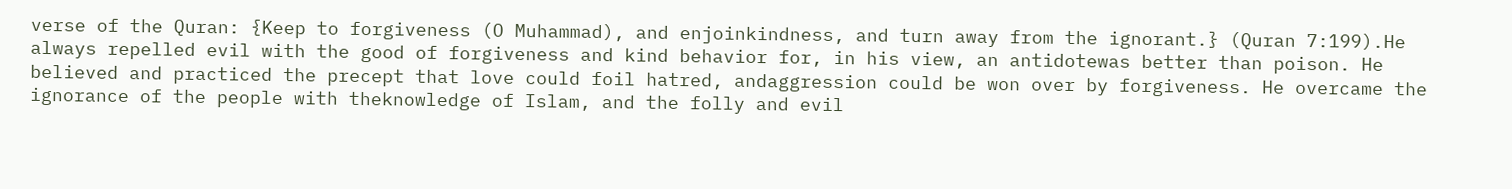verse of the Quran: {Keep to forgiveness (O Muhammad), and enjoinkindness, and turn away from the ignorant.} (Quran 7:199).He always repelled evil with the good of forgiveness and kind behavior for, in his view, an antidotewas better than poison. He believed and practiced the precept that love could foil hatred, andaggression could be won over by forgiveness. He overcame the ignorance of the people with theknowledge of Islam, and the folly and evil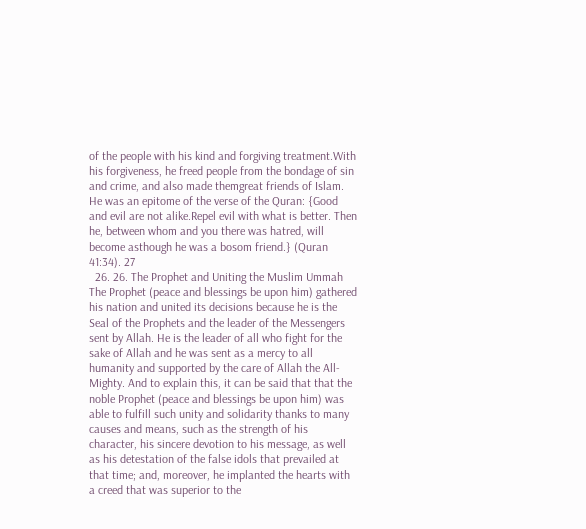of the people with his kind and forgiving treatment.With his forgiveness, he freed people from the bondage of sin and crime, and also made themgreat friends of Islam. He was an epitome of the verse of the Quran: {Good and evil are not alike.Repel evil with what is better. Then he, between whom and you there was hatred, will become asthough he was a bosom friend.} (Quran 41:34). 27
  26. 26. The Prophet and Uniting the Muslim Ummah The Prophet (peace and blessings be upon him) gathered his nation and united its decisions because he is the Seal of the Prophets and the leader of the Messengers sent by Allah. He is the leader of all who fight for the sake of Allah and he was sent as a mercy to all humanity and supported by the care of Allah the All-Mighty. And to explain this, it can be said that that the noble Prophet (peace and blessings be upon him) was able to fulfill such unity and solidarity thanks to many causes and means, such as the strength of his character, his sincere devotion to his message, as well as his detestation of the false idols that prevailed at that time; and, moreover, he implanted the hearts with a creed that was superior to the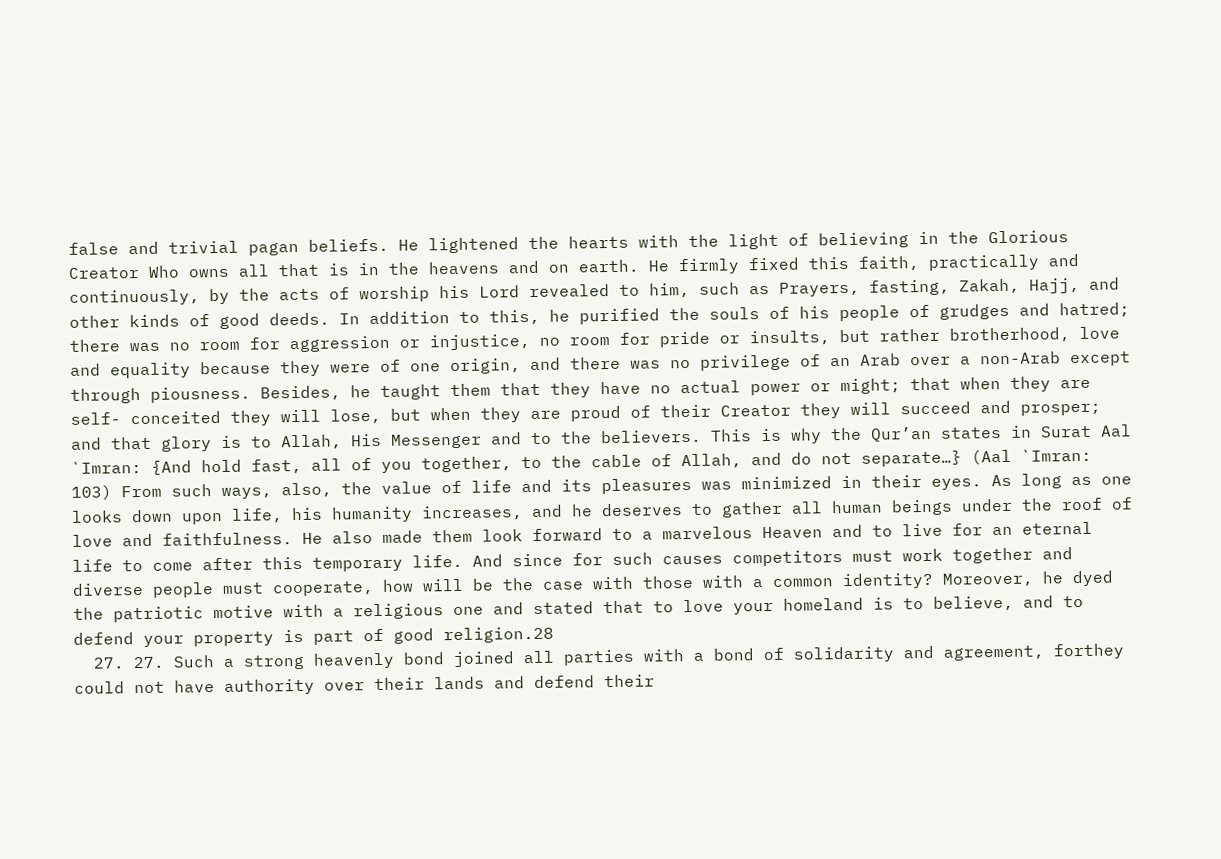false and trivial pagan beliefs. He lightened the hearts with the light of believing in the Glorious Creator Who owns all that is in the heavens and on earth. He firmly fixed this faith, practically and continuously, by the acts of worship his Lord revealed to him, such as Prayers, fasting, Zakah, Hajj, and other kinds of good deeds. In addition to this, he purified the souls of his people of grudges and hatred; there was no room for aggression or injustice, no room for pride or insults, but rather brotherhood, love and equality because they were of one origin, and there was no privilege of an Arab over a non-Arab except through piousness. Besides, he taught them that they have no actual power or might; that when they are self- conceited they will lose, but when they are proud of their Creator they will succeed and prosper; and that glory is to Allah, His Messenger and to the believers. This is why the Qur’an states in Surat Aal `Imran: {And hold fast, all of you together, to the cable of Allah, and do not separate…} (Aal `Imran: 103) From such ways, also, the value of life and its pleasures was minimized in their eyes. As long as one looks down upon life, his humanity increases, and he deserves to gather all human beings under the roof of love and faithfulness. He also made them look forward to a marvelous Heaven and to live for an eternal life to come after this temporary life. And since for such causes competitors must work together and diverse people must cooperate, how will be the case with those with a common identity? Moreover, he dyed the patriotic motive with a religious one and stated that to love your homeland is to believe, and to defend your property is part of good religion.28
  27. 27. Such a strong heavenly bond joined all parties with a bond of solidarity and agreement, forthey could not have authority over their lands and defend their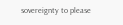sovereignty to please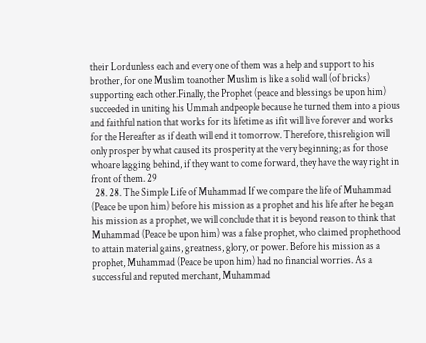their Lordunless each and every one of them was a help and support to his brother, for one Muslim toanother Muslim is like a solid wall (of bricks) supporting each other.Finally, the Prophet (peace and blessings be upon him) succeeded in uniting his Ummah andpeople because he turned them into a pious and faithful nation that works for its lifetime as ifit will live forever and works for the Hereafter as if death will end it tomorrow. Therefore, thisreligion will only prosper by what caused its prosperity at the very beginning; as for those whoare lagging behind, if they want to come forward, they have the way right in front of them. 29
  28. 28. The Simple Life of Muhammad If we compare the life of Muhammad (Peace be upon him) before his mission as a prophet and his life after he began his mission as a prophet, we will conclude that it is beyond reason to think that Muhammad (Peace be upon him) was a false prophet, who claimed prophethood to attain material gains, greatness, glory, or power. Before his mission as a prophet, Muhammad (Peace be upon him) had no financial worries. As a successful and reputed merchant, Muhammad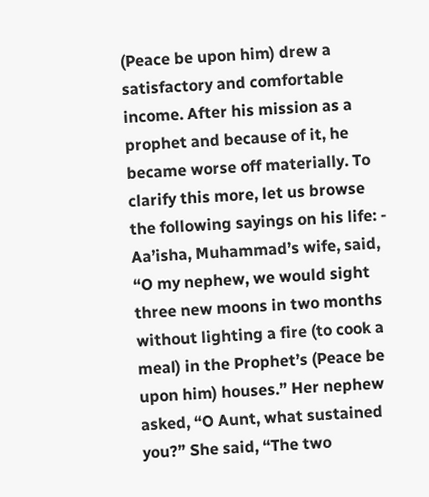(Peace be upon him) drew a satisfactory and comfortable income. After his mission as a prophet and because of it, he became worse off materially. To clarify this more, let us browse the following sayings on his life: - Aa’isha, Muhammad’s wife, said, “O my nephew, we would sight three new moons in two months without lighting a fire (to cook a meal) in the Prophet’s (Peace be upon him) houses.” Her nephew asked, “O Aunt, what sustained you?” She said, “The two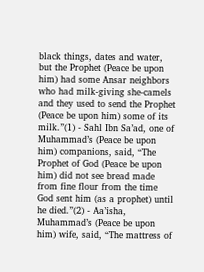black things, dates and water, but the Prophet (Peace be upon him) had some Ansar neighbors who had milk-giving she-camels and they used to send the Prophet (Peace be upon him) some of its milk.”(1) - Sahl Ibn Sa’ad, one of Muhammad’s (Peace be upon him) companions, said, “The Prophet of God (Peace be upon him) did not see bread made from fine flour from the time God sent him (as a prophet) until he died.”(2) - Aa’isha, Muhammad’s (Peace be upon him) wife, said, “The mattress of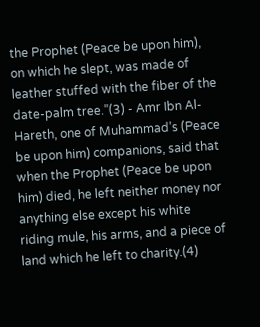the Prophet (Peace be upon him), on which he slept, was made of leather stuffed with the fiber of the date-palm tree.”(3) - Amr Ibn Al-Hareth, one of Muhammad’s (Peace be upon him) companions, said that when the Prophet (Peace be upon him) died, he left neither money nor anything else except his white riding mule, his arms, and a piece of land which he left to charity.(4)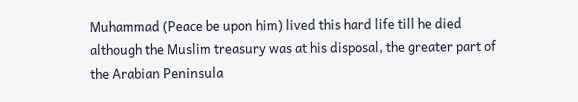Muhammad (Peace be upon him) lived this hard life till he died although the Muslim treasury was at his disposal, the greater part of the Arabian Peninsula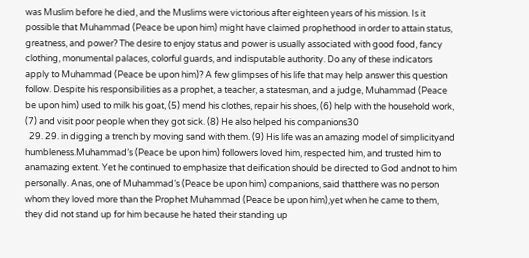was Muslim before he died, and the Muslims were victorious after eighteen years of his mission. Is it possible that Muhammad (Peace be upon him) might have claimed prophethood in order to attain status, greatness, and power? The desire to enjoy status and power is usually associated with good food, fancy clothing, monumental palaces, colorful guards, and indisputable authority. Do any of these indicators apply to Muhammad (Peace be upon him)? A few glimpses of his life that may help answer this question follow. Despite his responsibilities as a prophet, a teacher, a statesman, and a judge, Muhammad (Peace be upon him) used to milk his goat, (5) mend his clothes, repair his shoes, (6) help with the household work, (7) and visit poor people when they got sick. (8) He also helped his companions30
  29. 29. in digging a trench by moving sand with them. (9) His life was an amazing model of simplicityand humbleness.Muhammad’s (Peace be upon him) followers loved him, respected him, and trusted him to anamazing extent. Yet he continued to emphasize that deification should be directed to God andnot to him personally. Anas, one of Muhammad’s (Peace be upon him) companions, said thatthere was no person whom they loved more than the Prophet Muhammad (Peace be upon him),yet when he came to them, they did not stand up for him because he hated their standing up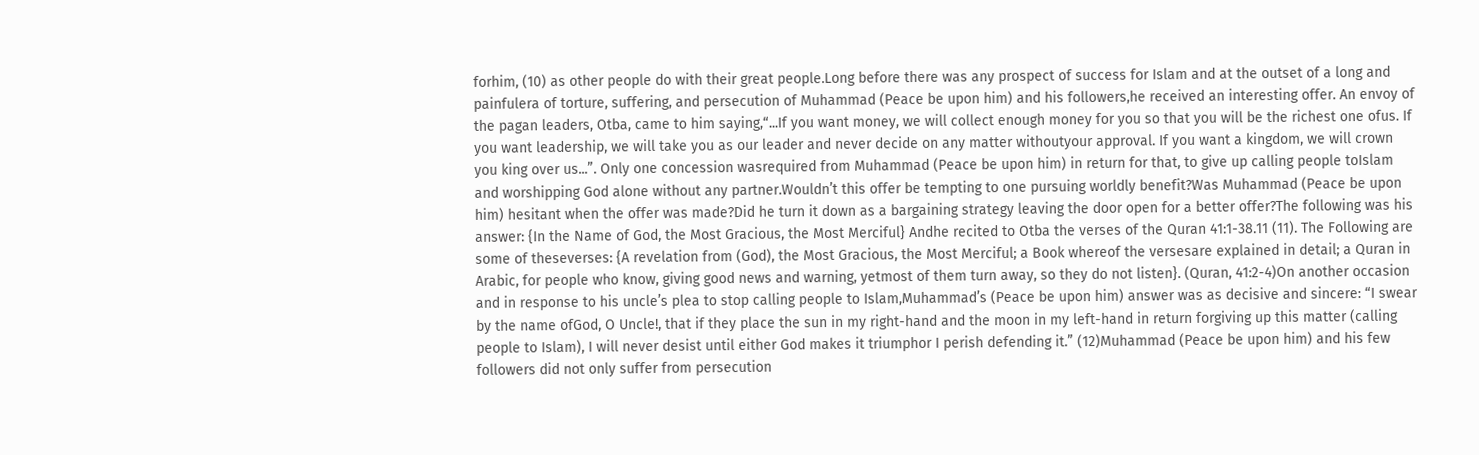forhim, (10) as other people do with their great people.Long before there was any prospect of success for Islam and at the outset of a long and painfulera of torture, suffering, and persecution of Muhammad (Peace be upon him) and his followers,he received an interesting offer. An envoy of the pagan leaders, Otba, came to him saying,“...If you want money, we will collect enough money for you so that you will be the richest one ofus. If you want leadership, we will take you as our leader and never decide on any matter withoutyour approval. If you want a kingdom, we will crown you king over us...”. Only one concession wasrequired from Muhammad (Peace be upon him) in return for that, to give up calling people toIslam and worshipping God alone without any partner.Wouldn’t this offer be tempting to one pursuing worldly benefit?Was Muhammad (Peace be upon him) hesitant when the offer was made?Did he turn it down as a bargaining strategy leaving the door open for a better offer?The following was his answer: {In the Name of God, the Most Gracious, the Most Merciful} Andhe recited to Otba the verses of the Quran 41:1-38.11 (11). The Following are some of theseverses: {A revelation from (God), the Most Gracious, the Most Merciful; a Book whereof the versesare explained in detail; a Quran in Arabic, for people who know, giving good news and warning, yetmost of them turn away, so they do not listen}. (Quran, 41:2-4)On another occasion and in response to his uncle’s plea to stop calling people to Islam,Muhammad’s (Peace be upon him) answer was as decisive and sincere: “I swear by the name ofGod, O Uncle!, that if they place the sun in my right-hand and the moon in my left-hand in return forgiving up this matter (calling people to Islam), I will never desist until either God makes it triumphor I perish defending it.” (12)Muhammad (Peace be upon him) and his few followers did not only suffer from persecution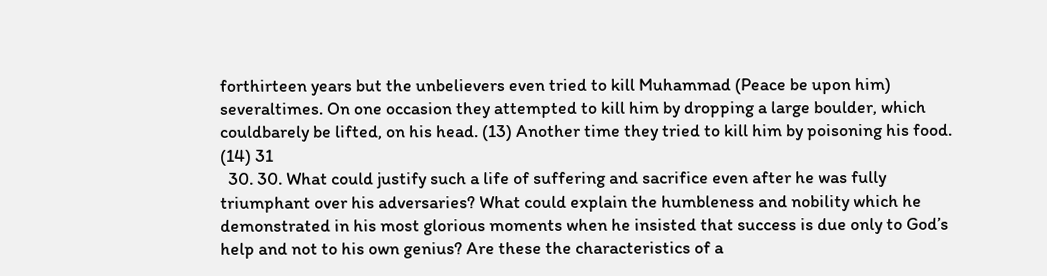forthirteen years but the unbelievers even tried to kill Muhammad (Peace be upon him) severaltimes. On one occasion they attempted to kill him by dropping a large boulder, which couldbarely be lifted, on his head. (13) Another time they tried to kill him by poisoning his food. (14) 31
  30. 30. What could justify such a life of suffering and sacrifice even after he was fully triumphant over his adversaries? What could explain the humbleness and nobility which he demonstrated in his most glorious moments when he insisted that success is due only to God’s help and not to his own genius? Are these the characteristics of a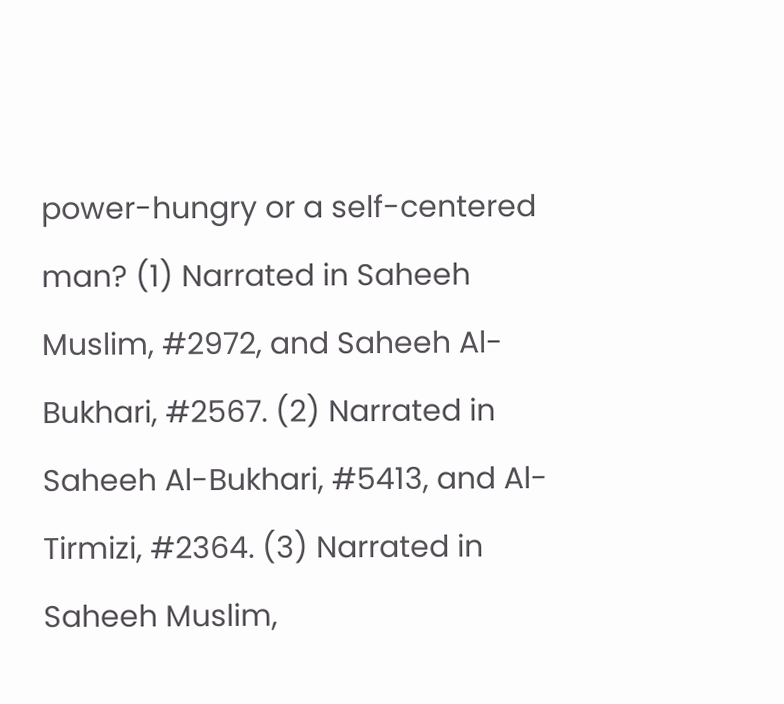power-hungry or a self-centered man? (1) Narrated in Saheeh Muslim, #2972, and Saheeh Al-Bukhari, #2567. (2) Narrated in Saheeh Al-Bukhari, #5413, and Al-Tirmizi, #2364. (3) Narrated in Saheeh Muslim,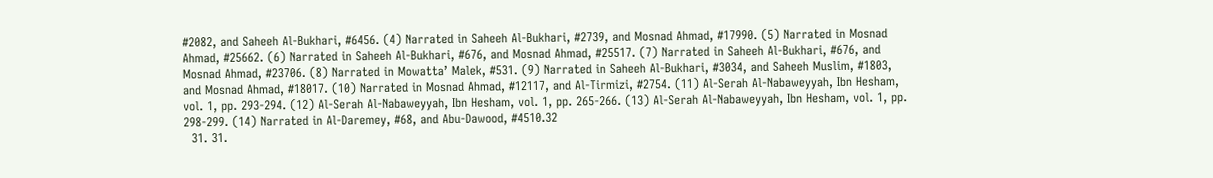#2082, and Saheeh Al-Bukhari, #6456. (4) Narrated in Saheeh Al-Bukhari, #2739, and Mosnad Ahmad, #17990. (5) Narrated in Mosnad Ahmad, #25662. (6) Narrated in Saheeh Al-Bukhari, #676, and Mosnad Ahmad, #25517. (7) Narrated in Saheeh Al-Bukhari, #676, and Mosnad Ahmad, #23706. (8) Narrated in Mowatta’ Malek, #531. (9) Narrated in Saheeh Al-Bukhari, #3034, and Saheeh Muslim, #1803, and Mosnad Ahmad, #18017. (10) Narrated in Mosnad Ahmad, #12117, and Al-Tirmizi, #2754. (11) Al-Serah Al-Nabaweyyah, Ibn Hesham, vol. 1, pp. 293-294. (12) Al-Serah Al-Nabaweyyah, Ibn Hesham, vol. 1, pp. 265-266. (13) Al-Serah Al-Nabaweyyah, Ibn Hesham, vol. 1, pp. 298-299. (14) Narrated in Al-Daremey, #68, and Abu-Dawood, #4510.32
  31. 31.